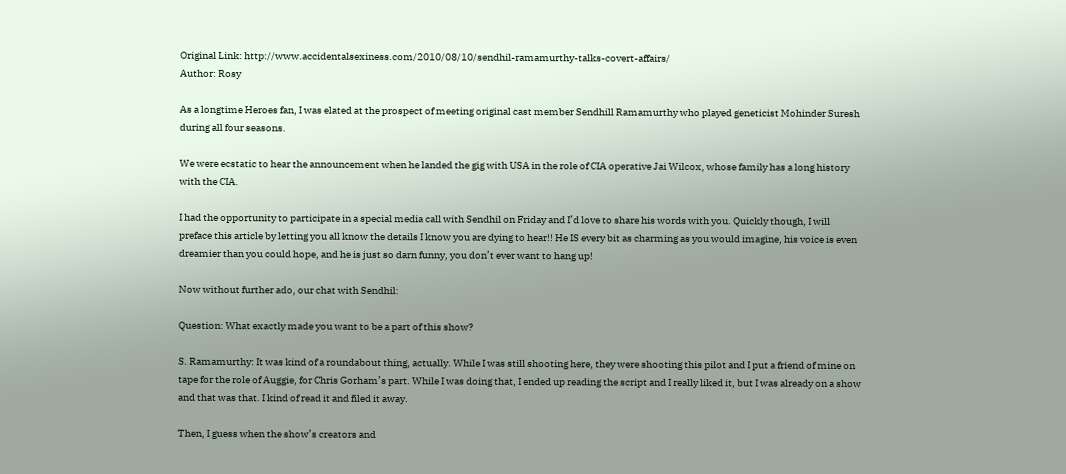Original Link: http://www.accidentalsexiness.com/2010/08/10/sendhil-ramamurthy-talks-covert-affairs/
Author: Rosy

As a longtime Heroes fan, I was elated at the prospect of meeting original cast member Sendhill Ramamurthy who played geneticist Mohinder Suresh during all four seasons.

We were ecstatic to hear the announcement when he landed the gig with USA in the role of CIA operative Jai Wilcox, whose family has a long history with the CIA.

I had the opportunity to participate in a special media call with Sendhil on Friday and I’d love to share his words with you. Quickly though, I will preface this article by letting you all know the details I know you are dying to hear!! He IS every bit as charming as you would imagine, his voice is even dreamier than you could hope, and he is just so darn funny, you don’t ever want to hang up!

Now without further ado, our chat with Sendhil:

Question: What exactly made you want to be a part of this show?

S. Ramamurthy: It was kind of a roundabout thing, actually. While I was still shooting here, they were shooting this pilot and I put a friend of mine on tape for the role of Auggie, for Chris Gorham’s part. While I was doing that, I ended up reading the script and I really liked it, but I was already on a show and that was that. I kind of read it and filed it away.

Then, I guess when the show’s creators and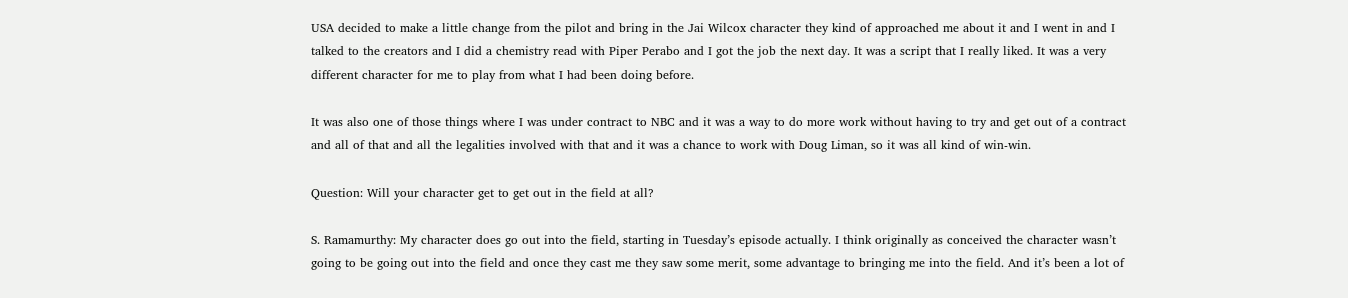USA decided to make a little change from the pilot and bring in the Jai Wilcox character they kind of approached me about it and I went in and I talked to the creators and I did a chemistry read with Piper Perabo and I got the job the next day. It was a script that I really liked. It was a very different character for me to play from what I had been doing before.

It was also one of those things where I was under contract to NBC and it was a way to do more work without having to try and get out of a contract and all of that and all the legalities involved with that and it was a chance to work with Doug Liman, so it was all kind of win-win.

Question: Will your character get to get out in the field at all?

S. Ramamurthy: My character does go out into the field, starting in Tuesday’s episode actually. I think originally as conceived the character wasn’t going to be going out into the field and once they cast me they saw some merit, some advantage to bringing me into the field. And it’s been a lot of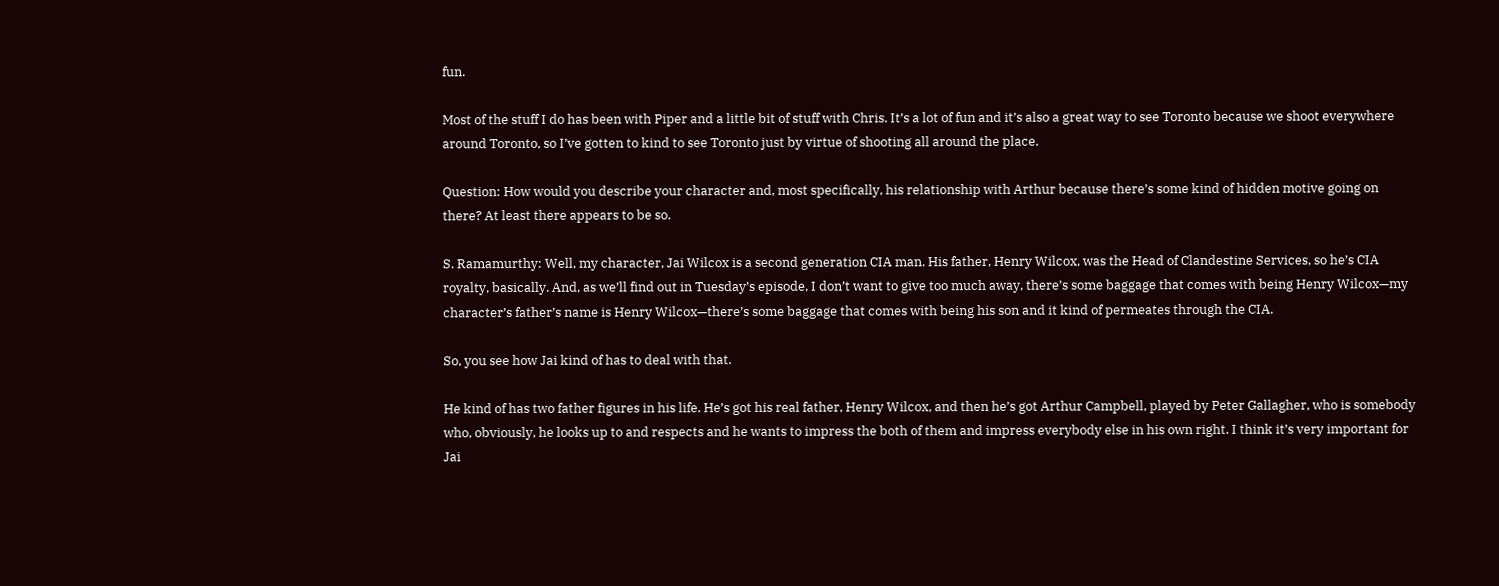fun.

Most of the stuff I do has been with Piper and a little bit of stuff with Chris. It’s a lot of fun and it’s also a great way to see Toronto because we shoot everywhere around Toronto, so I’ve gotten to kind to see Toronto just by virtue of shooting all around the place.

Question: How would you describe your character and, most specifically, his relationship with Arthur because there’s some kind of hidden motive going on there? At least there appears to be so.

S. Ramamurthy: Well, my character, Jai Wilcox is a second generation CIA man. His father, Henry Wilcox, was the Head of Clandestine Services, so he’s CIA royalty, basically. And, as we’ll find out in Tuesday’s episode, I don’t want to give too much away, there’s some baggage that comes with being Henry Wilcox—my character’s father’s name is Henry Wilcox—there’s some baggage that comes with being his son and it kind of permeates through the CIA.

So, you see how Jai kind of has to deal with that.

He kind of has two father figures in his life. He’s got his real father, Henry Wilcox, and then he’s got Arthur Campbell, played by Peter Gallagher, who is somebody who, obviously, he looks up to and respects and he wants to impress the both of them and impress everybody else in his own right. I think it’s very important for Jai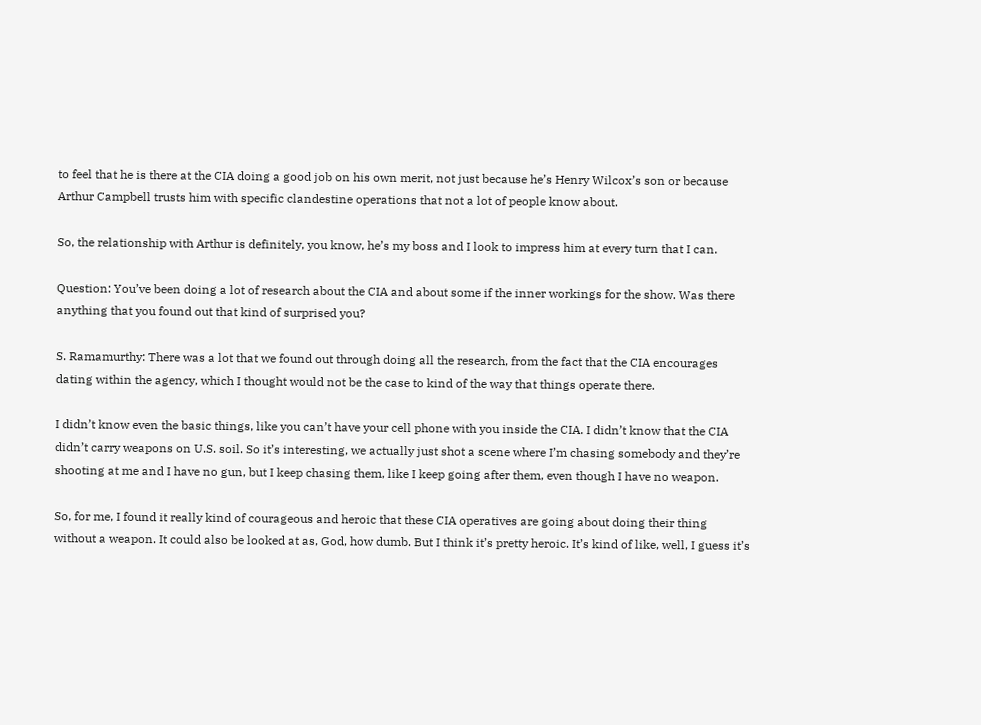to feel that he is there at the CIA doing a good job on his own merit, not just because he’s Henry Wilcox’s son or because Arthur Campbell trusts him with specific clandestine operations that not a lot of people know about.

So, the relationship with Arthur is definitely, you know, he’s my boss and I look to impress him at every turn that I can.

Question: You’ve been doing a lot of research about the CIA and about some if the inner workings for the show. Was there anything that you found out that kind of surprised you?

S. Ramamurthy: There was a lot that we found out through doing all the research, from the fact that the CIA encourages dating within the agency, which I thought would not be the case to kind of the way that things operate there.

I didn’t know even the basic things, like you can’t have your cell phone with you inside the CIA. I didn’t know that the CIA didn’t carry weapons on U.S. soil. So it’s interesting, we actually just shot a scene where I’m chasing somebody and they’re shooting at me and I have no gun, but I keep chasing them, like I keep going after them, even though I have no weapon.

So, for me, I found it really kind of courageous and heroic that these CIA operatives are going about doing their thing without a weapon. It could also be looked at as, God, how dumb. But I think it’s pretty heroic. It’s kind of like, well, I guess it’s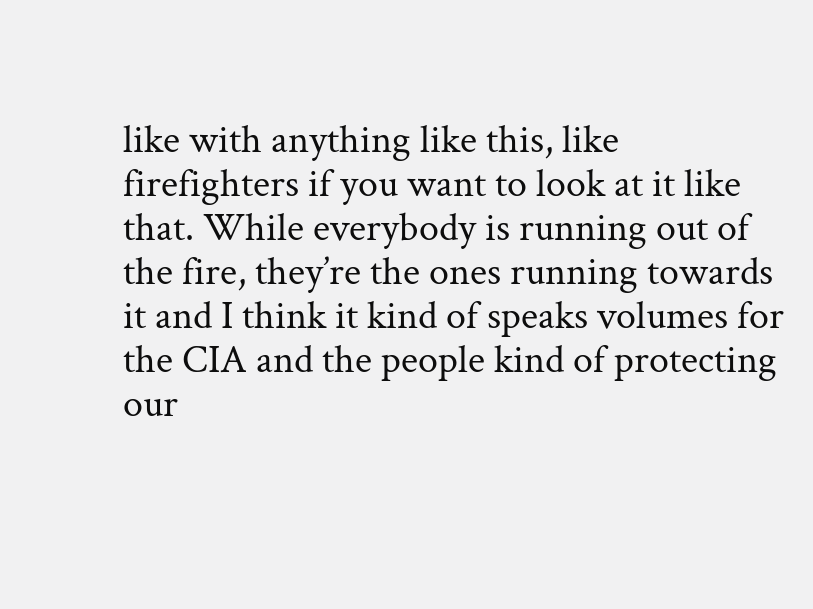like with anything like this, like firefighters if you want to look at it like that. While everybody is running out of the fire, they’re the ones running towards it and I think it kind of speaks volumes for the CIA and the people kind of protecting our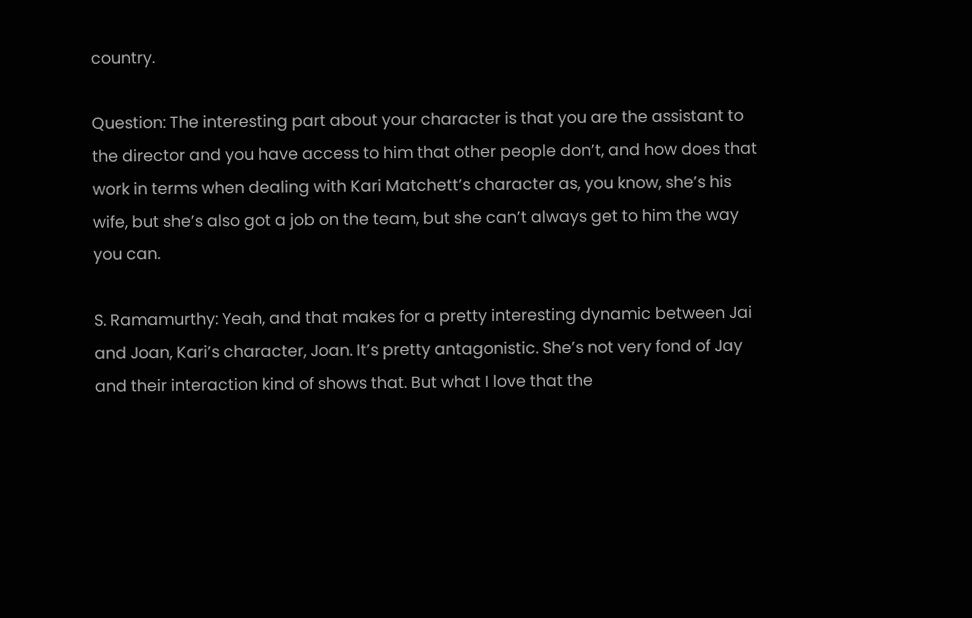country.

Question: The interesting part about your character is that you are the assistant to the director and you have access to him that other people don’t, and how does that work in terms when dealing with Kari Matchett’s character as, you know, she’s his wife, but she’s also got a job on the team, but she can’t always get to him the way you can.

S. Ramamurthy: Yeah, and that makes for a pretty interesting dynamic between Jai and Joan, Kari’s character, Joan. It’s pretty antagonistic. She’s not very fond of Jay and their interaction kind of shows that. But what I love that the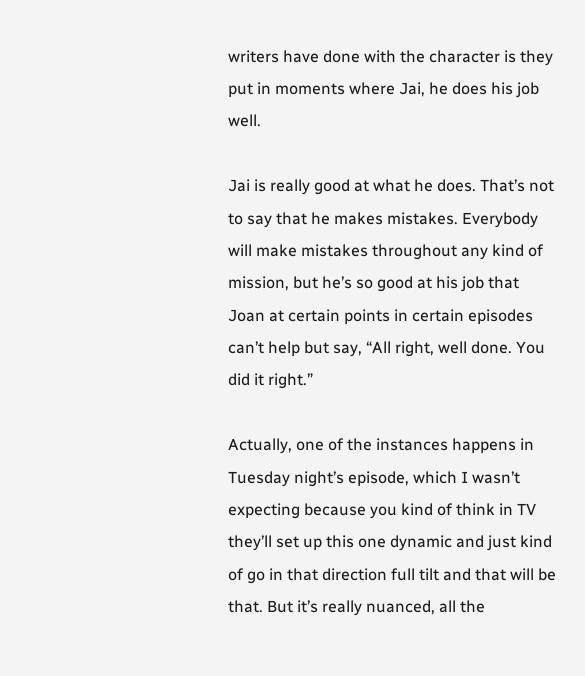writers have done with the character is they put in moments where Jai, he does his job well.

Jai is really good at what he does. That’s not to say that he makes mistakes. Everybody will make mistakes throughout any kind of mission, but he’s so good at his job that Joan at certain points in certain episodes can’t help but say, “All right, well done. You did it right.”

Actually, one of the instances happens in Tuesday night’s episode, which I wasn’t expecting because you kind of think in TV they’ll set up this one dynamic and just kind of go in that direction full tilt and that will be that. But it’s really nuanced, all the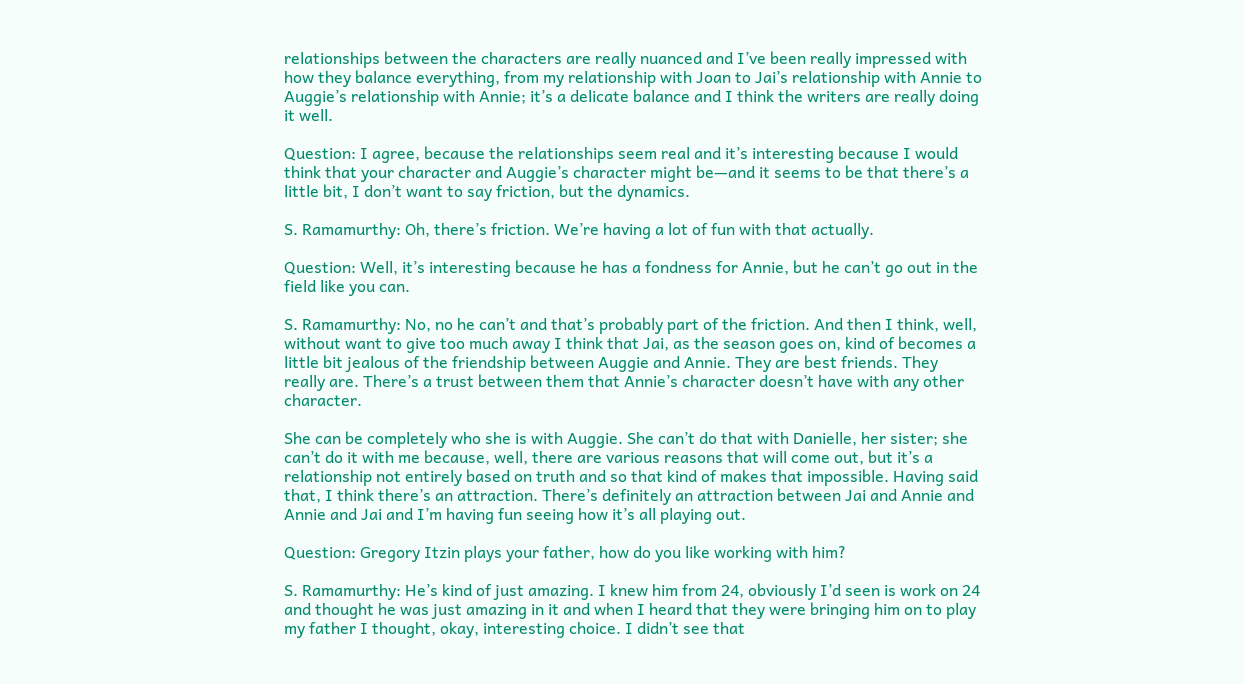relationships between the characters are really nuanced and I’ve been really impressed with how they balance everything, from my relationship with Joan to Jai’s relationship with Annie to Auggie’s relationship with Annie; it’s a delicate balance and I think the writers are really doing it well.

Question: I agree, because the relationships seem real and it’s interesting because I would think that your character and Auggie’s character might be—and it seems to be that there’s a little bit, I don’t want to say friction, but the dynamics.

S. Ramamurthy: Oh, there’s friction. We’re having a lot of fun with that actually.

Question: Well, it’s interesting because he has a fondness for Annie, but he can’t go out in the field like you can.

S. Ramamurthy: No, no he can’t and that’s probably part of the friction. And then I think, well, without want to give too much away I think that Jai, as the season goes on, kind of becomes a little bit jealous of the friendship between Auggie and Annie. They are best friends. They really are. There’s a trust between them that Annie’s character doesn’t have with any other character.

She can be completely who she is with Auggie. She can’t do that with Danielle, her sister; she can’t do it with me because, well, there are various reasons that will come out, but it’s a relationship not entirely based on truth and so that kind of makes that impossible. Having said that, I think there’s an attraction. There’s definitely an attraction between Jai and Annie and Annie and Jai and I’m having fun seeing how it’s all playing out.

Question: Gregory Itzin plays your father, how do you like working with him?

S. Ramamurthy: He’s kind of just amazing. I knew him from 24, obviously I’d seen is work on 24 and thought he was just amazing in it and when I heard that they were bringing him on to play my father I thought, okay, interesting choice. I didn’t see that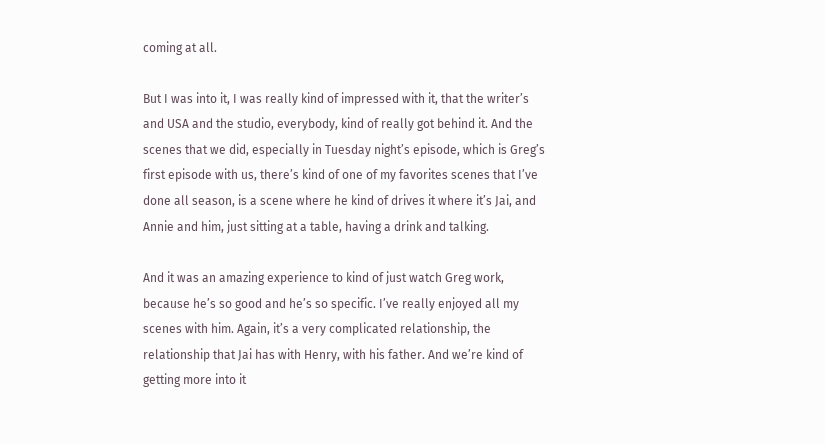coming at all.

But I was into it, I was really kind of impressed with it, that the writer’s and USA and the studio, everybody, kind of really got behind it. And the scenes that we did, especially in Tuesday night’s episode, which is Greg’s first episode with us, there’s kind of one of my favorites scenes that I’ve done all season, is a scene where he kind of drives it where it’s Jai, and Annie and him, just sitting at a table, having a drink and talking.

And it was an amazing experience to kind of just watch Greg work, because he’s so good and he’s so specific. I’ve really enjoyed all my scenes with him. Again, it’s a very complicated relationship, the relationship that Jai has with Henry, with his father. And we’re kind of getting more into it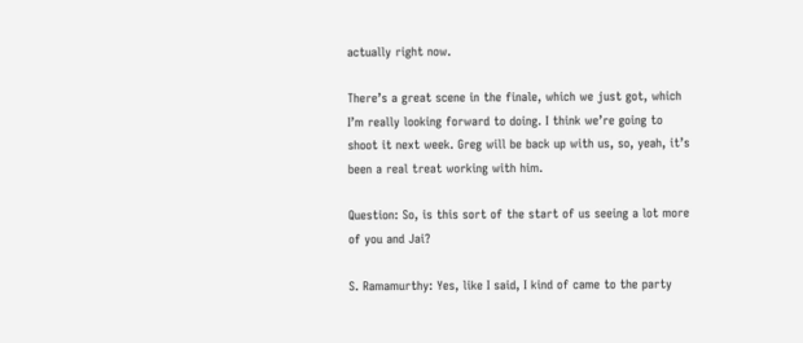actually right now.

There’s a great scene in the finale, which we just got, which I’m really looking forward to doing. I think we’re going to shoot it next week. Greg will be back up with us, so, yeah, it’s been a real treat working with him.

Question: So, is this sort of the start of us seeing a lot more of you and Jai?

S. Ramamurthy: Yes, like I said, I kind of came to the party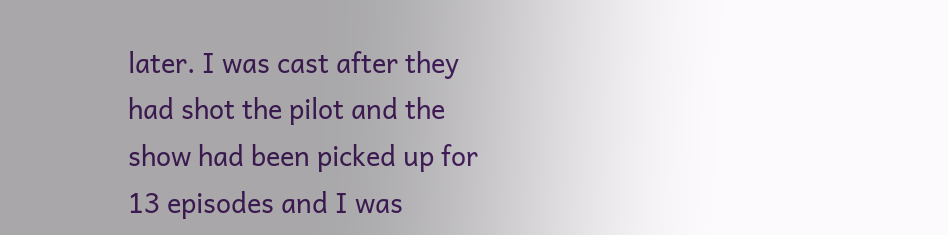later. I was cast after they had shot the pilot and the show had been picked up for 13 episodes and I was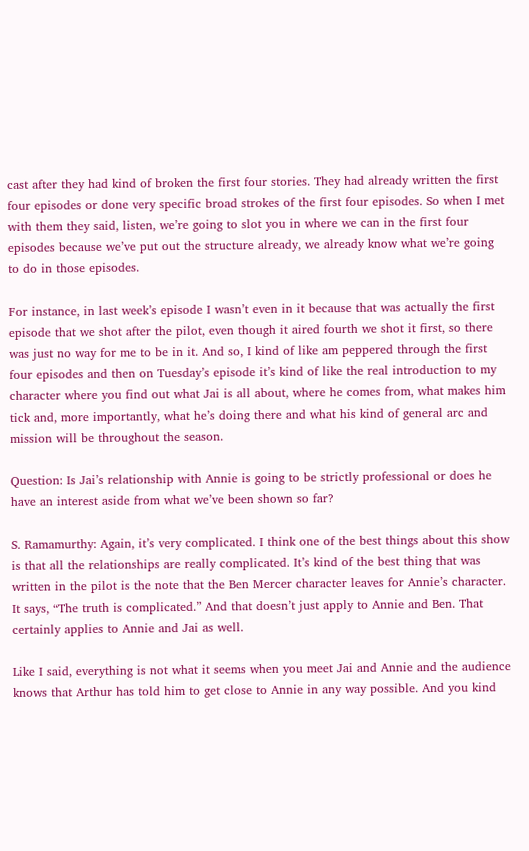cast after they had kind of broken the first four stories. They had already written the first four episodes or done very specific broad strokes of the first four episodes. So when I met with them they said, listen, we’re going to slot you in where we can in the first four episodes because we’ve put out the structure already, we already know what we’re going to do in those episodes.

For instance, in last week’s episode I wasn’t even in it because that was actually the first episode that we shot after the pilot, even though it aired fourth we shot it first, so there was just no way for me to be in it. And so, I kind of like am peppered through the first four episodes and then on Tuesday’s episode it’s kind of like the real introduction to my character where you find out what Jai is all about, where he comes from, what makes him tick and, more importantly, what he’s doing there and what his kind of general arc and mission will be throughout the season.

Question: Is Jai’s relationship with Annie is going to be strictly professional or does he have an interest aside from what we’ve been shown so far?

S. Ramamurthy: Again, it’s very complicated. I think one of the best things about this show is that all the relationships are really complicated. It’s kind of the best thing that was written in the pilot is the note that the Ben Mercer character leaves for Annie’s character. It says, “The truth is complicated.” And that doesn’t just apply to Annie and Ben. That certainly applies to Annie and Jai as well.

Like I said, everything is not what it seems when you meet Jai and Annie and the audience knows that Arthur has told him to get close to Annie in any way possible. And you kind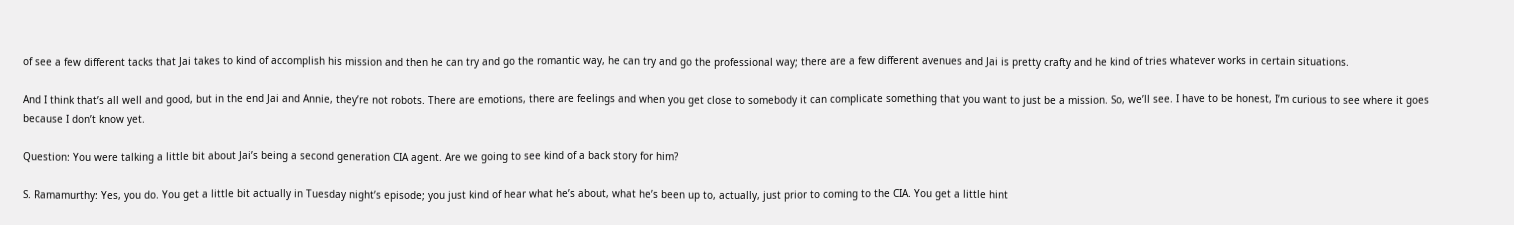of see a few different tacks that Jai takes to kind of accomplish his mission and then he can try and go the romantic way, he can try and go the professional way; there are a few different avenues and Jai is pretty crafty and he kind of tries whatever works in certain situations.

And I think that’s all well and good, but in the end Jai and Annie, they’re not robots. There are emotions, there are feelings and when you get close to somebody it can complicate something that you want to just be a mission. So, we’ll see. I have to be honest, I’m curious to see where it goes because I don’t know yet.

Question: You were talking a little bit about Jai’s being a second generation CIA agent. Are we going to see kind of a back story for him?

S. Ramamurthy: Yes, you do. You get a little bit actually in Tuesday night’s episode; you just kind of hear what he’s about, what he’s been up to, actually, just prior to coming to the CIA. You get a little hint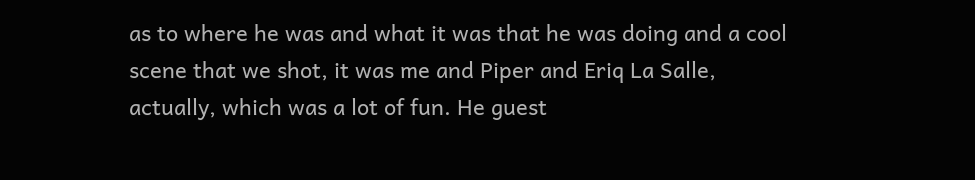as to where he was and what it was that he was doing and a cool scene that we shot, it was me and Piper and Eriq La Salle, actually, which was a lot of fun. He guest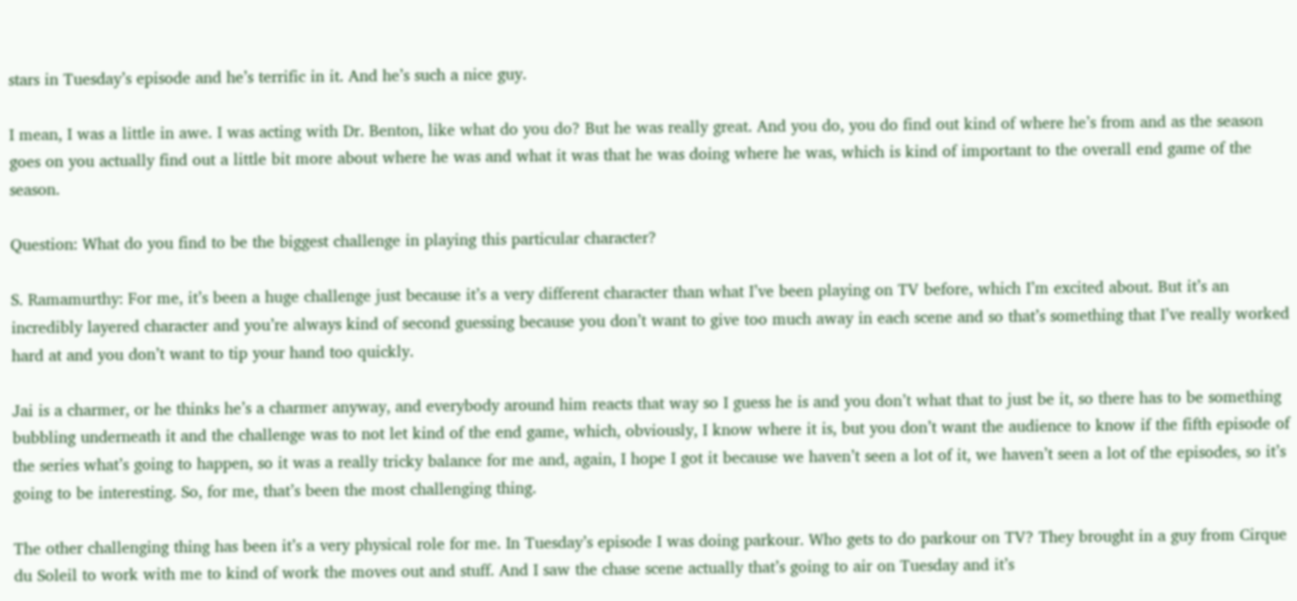stars in Tuesday’s episode and he’s terrific in it. And he’s such a nice guy.

I mean, I was a little in awe. I was acting with Dr. Benton, like what do you do? But he was really great. And you do, you do find out kind of where he’s from and as the season goes on you actually find out a little bit more about where he was and what it was that he was doing where he was, which is kind of important to the overall end game of the season.

Question: What do you find to be the biggest challenge in playing this particular character?

S. Ramamurthy: For me, it’s been a huge challenge just because it’s a very different character than what I’ve been playing on TV before, which I’m excited about. But it’s an incredibly layered character and you’re always kind of second guessing because you don’t want to give too much away in each scene and so that’s something that I’ve really worked hard at and you don’t want to tip your hand too quickly.

Jai is a charmer, or he thinks he’s a charmer anyway, and everybody around him reacts that way so I guess he is and you don’t what that to just be it, so there has to be something bubbling underneath it and the challenge was to not let kind of the end game, which, obviously, I know where it is, but you don’t want the audience to know if the fifth episode of the series what’s going to happen, so it was a really tricky balance for me and, again, I hope I got it because we haven’t seen a lot of it, we haven’t seen a lot of the episodes, so it’s going to be interesting. So, for me, that’s been the most challenging thing.

The other challenging thing has been it’s a very physical role for me. In Tuesday’s episode I was doing parkour. Who gets to do parkour on TV? They brought in a guy from Cirque du Soleil to work with me to kind of work the moves out and stuff. And I saw the chase scene actually that’s going to air on Tuesday and it’s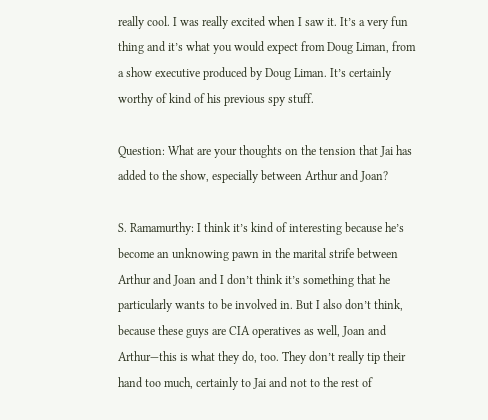really cool. I was really excited when I saw it. It’s a very fun thing and it’s what you would expect from Doug Liman, from a show executive produced by Doug Liman. It’s certainly worthy of kind of his previous spy stuff.

Question: What are your thoughts on the tension that Jai has added to the show, especially between Arthur and Joan?

S. Ramamurthy: I think it’s kind of interesting because he’s become an unknowing pawn in the marital strife between Arthur and Joan and I don’t think it’s something that he particularly wants to be involved in. But I also don’t think, because these guys are CIA operatives as well, Joan and Arthur—this is what they do, too. They don’t really tip their hand too much, certainly to Jai and not to the rest of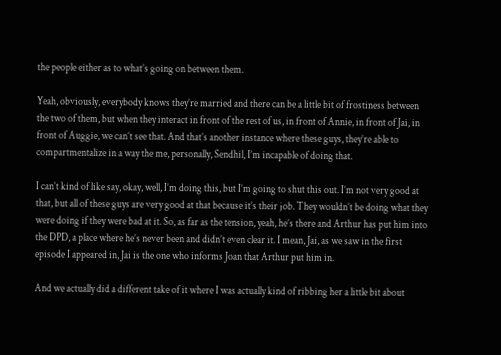the people either as to what’s going on between them.

Yeah, obviously, everybody knows they’re married and there can be a little bit of frostiness between the two of them, but when they interact in front of the rest of us, in front of Annie, in front of Jai, in front of Auggie, we can’t see that. And that’s another instance where these guys, they’re able to compartmentalize in a way the me, personally, Sendhil, I’m incapable of doing that.

I can’t kind of like say, okay, well, I’m doing this, but I’m going to shut this out. I’m not very good at that, but all of these guys are very good at that because it’s their job. They wouldn’t be doing what they were doing if they were bad at it. So, as far as the tension, yeah, he’s there and Arthur has put him into the DPD, a place where he’s never been and didn’t even clear it. I mean, Jai, as we saw in the first episode I appeared in, Jai is the one who informs Joan that Arthur put him in.

And we actually did a different take of it where I was actually kind of ribbing her a little bit about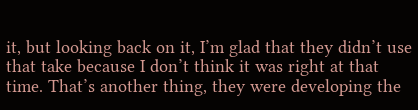it, but looking back on it, I’m glad that they didn’t use that take because I don’t think it was right at that time. That’s another thing, they were developing the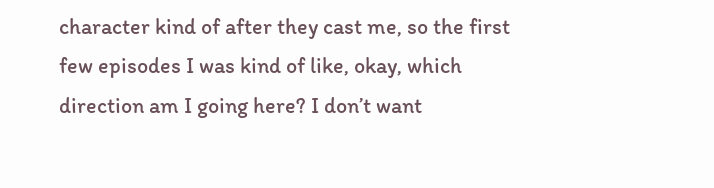character kind of after they cast me, so the first few episodes I was kind of like, okay, which direction am I going here? I don’t want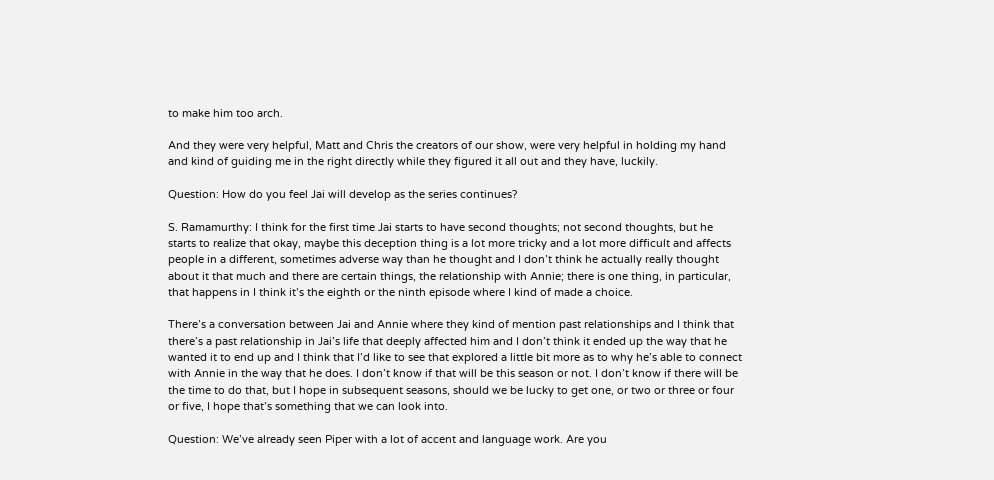to make him too arch.

And they were very helpful, Matt and Chris the creators of our show, were very helpful in holding my hand and kind of guiding me in the right directly while they figured it all out and they have, luckily.

Question: How do you feel Jai will develop as the series continues?

S. Ramamurthy: I think for the first time Jai starts to have second thoughts; not second thoughts, but he starts to realize that okay, maybe this deception thing is a lot more tricky and a lot more difficult and affects people in a different, sometimes adverse way than he thought and I don’t think he actually really thought about it that much and there are certain things, the relationship with Annie; there is one thing, in particular, that happens in I think it’s the eighth or the ninth episode where I kind of made a choice.

There’s a conversation between Jai and Annie where they kind of mention past relationships and I think that there’s a past relationship in Jai’s life that deeply affected him and I don’t think it ended up the way that he wanted it to end up and I think that I’d like to see that explored a little bit more as to why he’s able to connect with Annie in the way that he does. I don’t know if that will be this season or not. I don’t know if there will be the time to do that, but I hope in subsequent seasons, should we be lucky to get one, or two or three or four or five, I hope that’s something that we can look into.

Question: We’ve already seen Piper with a lot of accent and language work. Are you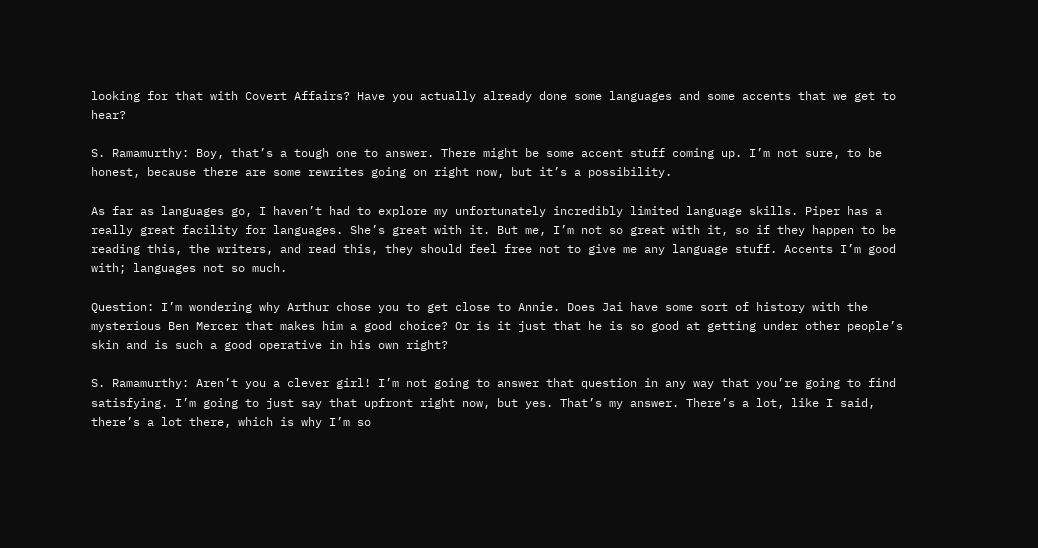looking for that with Covert Affairs? Have you actually already done some languages and some accents that we get to hear?

S. Ramamurthy: Boy, that’s a tough one to answer. There might be some accent stuff coming up. I’m not sure, to be honest, because there are some rewrites going on right now, but it’s a possibility.

As far as languages go, I haven’t had to explore my unfortunately incredibly limited language skills. Piper has a really great facility for languages. She’s great with it. But me, I’m not so great with it, so if they happen to be reading this, the writers, and read this, they should feel free not to give me any language stuff. Accents I’m good with; languages not so much.

Question: I’m wondering why Arthur chose you to get close to Annie. Does Jai have some sort of history with the mysterious Ben Mercer that makes him a good choice? Or is it just that he is so good at getting under other people’s skin and is such a good operative in his own right?

S. Ramamurthy: Aren’t you a clever girl! I’m not going to answer that question in any way that you’re going to find satisfying. I’m going to just say that upfront right now, but yes. That’s my answer. There’s a lot, like I said, there’s a lot there, which is why I’m so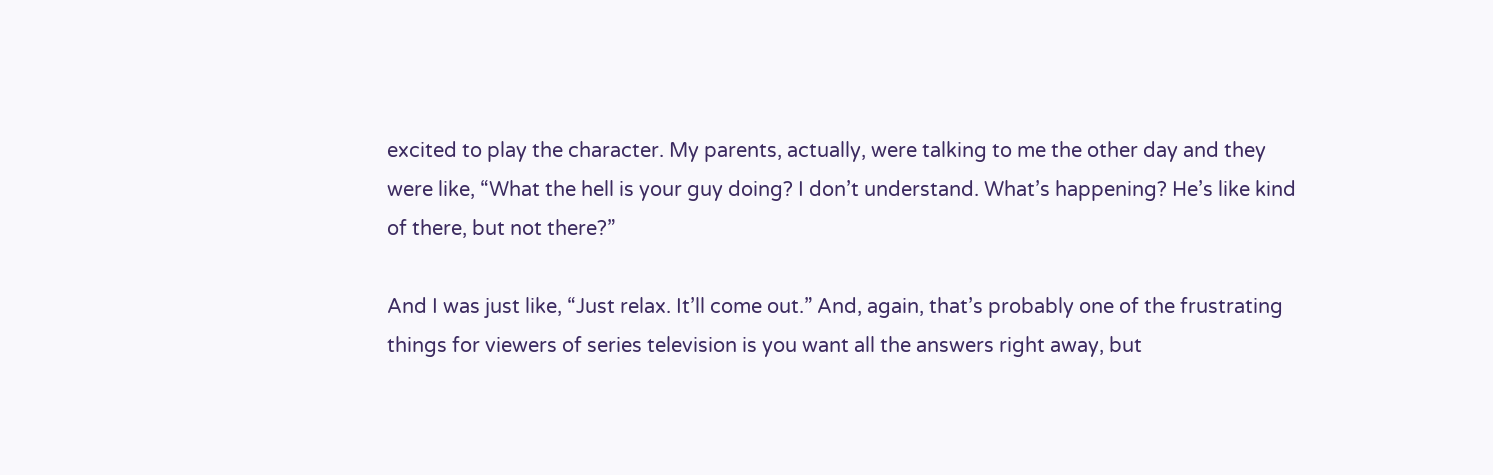excited to play the character. My parents, actually, were talking to me the other day and they were like, “What the hell is your guy doing? I don’t understand. What’s happening? He’s like kind of there, but not there?”

And I was just like, “Just relax. It’ll come out.” And, again, that’s probably one of the frustrating things for viewers of series television is you want all the answers right away, but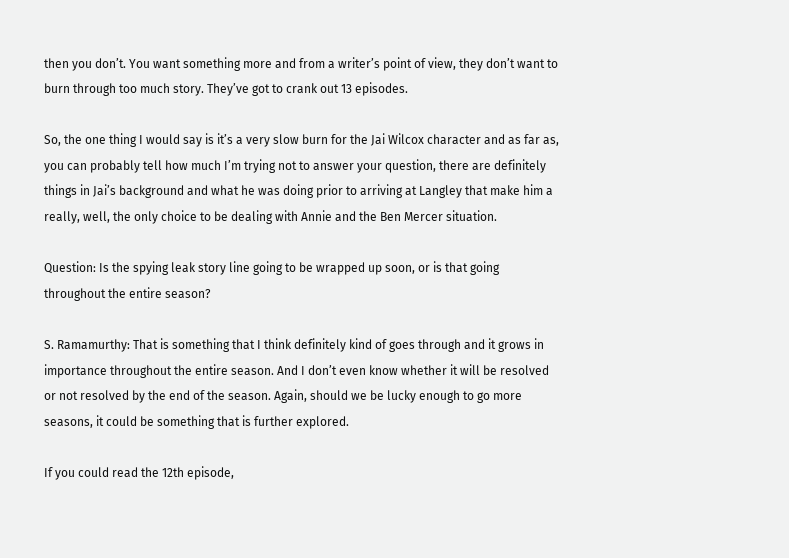then you don’t. You want something more and from a writer’s point of view, they don’t want to burn through too much story. They’ve got to crank out 13 episodes.

So, the one thing I would say is it’s a very slow burn for the Jai Wilcox character and as far as, you can probably tell how much I’m trying not to answer your question, there are definitely things in Jai’s background and what he was doing prior to arriving at Langley that make him a really, well, the only choice to be dealing with Annie and the Ben Mercer situation.

Question: Is the spying leak story line going to be wrapped up soon, or is that going throughout the entire season?

S. Ramamurthy: That is something that I think definitely kind of goes through and it grows in importance throughout the entire season. And I don’t even know whether it will be resolved or not resolved by the end of the season. Again, should we be lucky enough to go more seasons, it could be something that is further explored.

If you could read the 12th episode,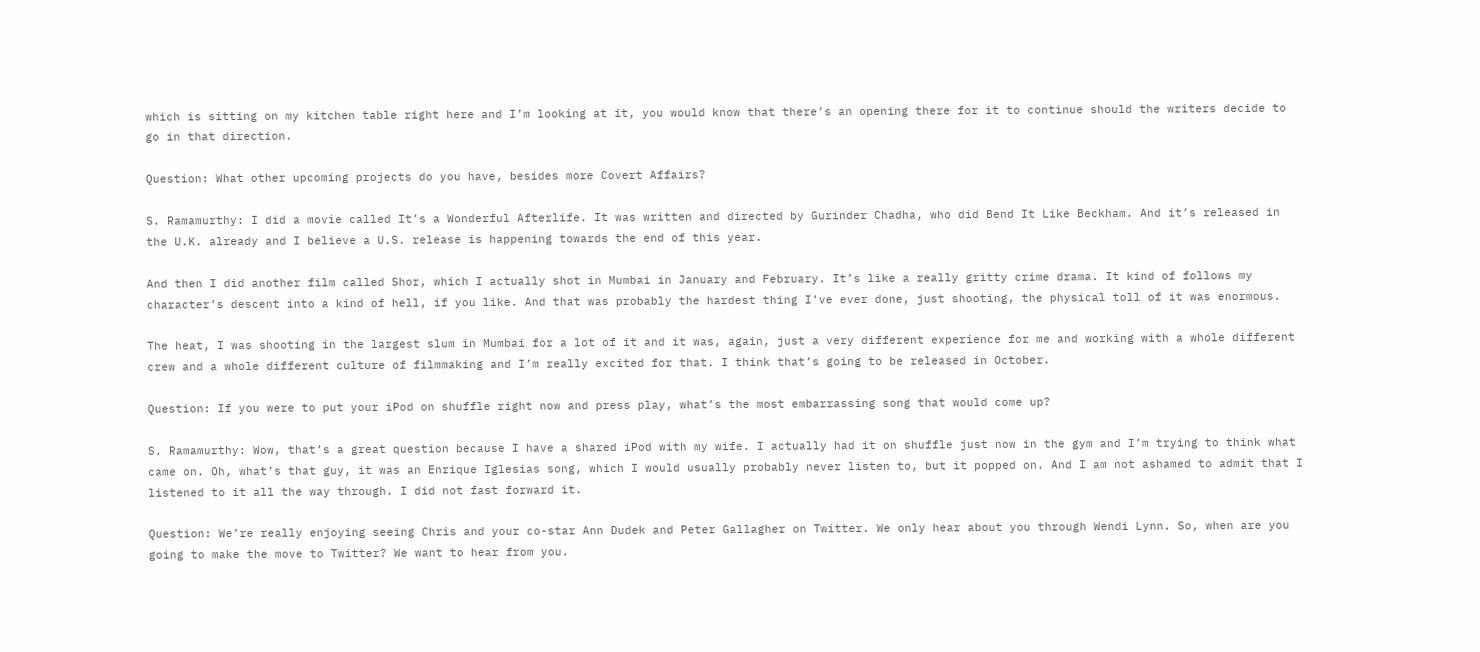which is sitting on my kitchen table right here and I’m looking at it, you would know that there’s an opening there for it to continue should the writers decide to go in that direction.

Question: What other upcoming projects do you have, besides more Covert Affairs?

S. Ramamurthy: I did a movie called It’s a Wonderful Afterlife. It was written and directed by Gurinder Chadha, who did Bend It Like Beckham. And it’s released in the U.K. already and I believe a U.S. release is happening towards the end of this year.

And then I did another film called Shor, which I actually shot in Mumbai in January and February. It’s like a really gritty crime drama. It kind of follows my character’s descent into a kind of hell, if you like. And that was probably the hardest thing I’ve ever done, just shooting, the physical toll of it was enormous.

The heat, I was shooting in the largest slum in Mumbai for a lot of it and it was, again, just a very different experience for me and working with a whole different crew and a whole different culture of filmmaking and I’m really excited for that. I think that’s going to be released in October.

Question: If you were to put your iPod on shuffle right now and press play, what’s the most embarrassing song that would come up?

S. Ramamurthy: Wow, that’s a great question because I have a shared iPod with my wife. I actually had it on shuffle just now in the gym and I’m trying to think what came on. Oh, what’s that guy, it was an Enrique Iglesias song, which I would usually probably never listen to, but it popped on. And I am not ashamed to admit that I listened to it all the way through. I did not fast forward it.

Question: We’re really enjoying seeing Chris and your co-star Ann Dudek and Peter Gallagher on Twitter. We only hear about you through Wendi Lynn. So, when are you going to make the move to Twitter? We want to hear from you.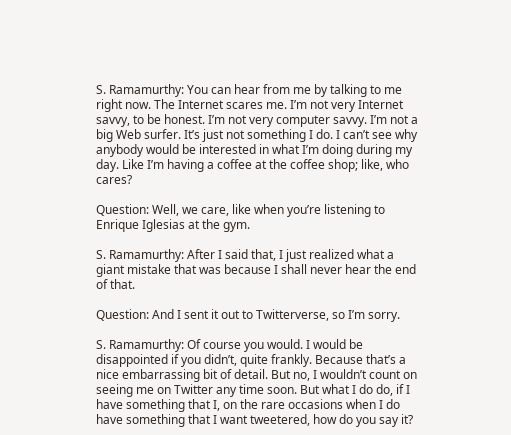S. Ramamurthy: You can hear from me by talking to me right now. The Internet scares me. I’m not very Internet savvy, to be honest. I’m not very computer savvy. I’m not a big Web surfer. It’s just not something I do. I can’t see why anybody would be interested in what I’m doing during my day. Like I’m having a coffee at the coffee shop; like, who cares?

Question: Well, we care, like when you’re listening to Enrique Iglesias at the gym.

S. Ramamurthy: After I said that, I just realized what a giant mistake that was because I shall never hear the end of that.

Question: And I sent it out to Twitterverse, so I’m sorry.

S. Ramamurthy: Of course you would. I would be disappointed if you didn’t, quite frankly. Because that’s a nice embarrassing bit of detail. But no, I wouldn’t count on seeing me on Twitter any time soon. But what I do do, if I have something that I, on the rare occasions when I do have something that I want tweetered, how do you say it?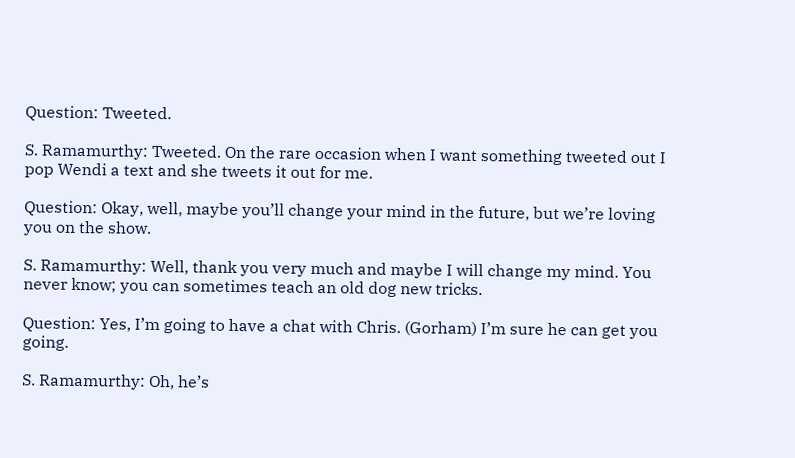Question: Tweeted.

S. Ramamurthy: Tweeted. On the rare occasion when I want something tweeted out I pop Wendi a text and she tweets it out for me.

Question: Okay, well, maybe you’ll change your mind in the future, but we’re loving you on the show.

S. Ramamurthy: Well, thank you very much and maybe I will change my mind. You never know; you can sometimes teach an old dog new tricks.

Question: Yes, I’m going to have a chat with Chris. (Gorham) I’m sure he can get you going.

S. Ramamurthy: Oh, he’s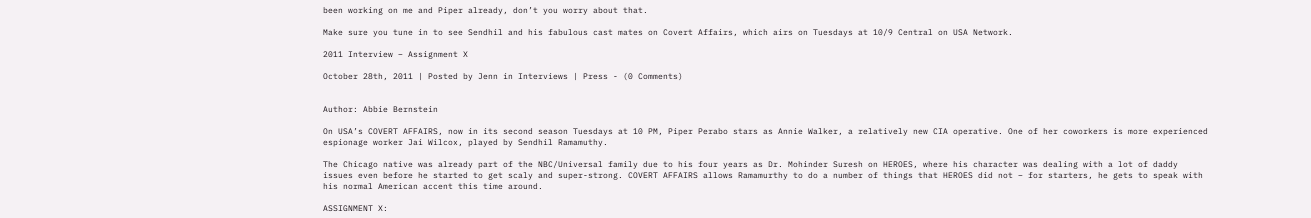been working on me and Piper already, don’t you worry about that.

Make sure you tune in to see Sendhil and his fabulous cast mates on Covert Affairs, which airs on Tuesdays at 10/9 Central on USA Network.

2011 Interview – Assignment X

October 28th, 2011 | Posted by Jenn in Interviews | Press - (0 Comments)


Author: Abbie Bernstein

On USA’s COVERT AFFAIRS, now in its second season Tuesdays at 10 PM, Piper Perabo stars as Annie Walker, a relatively new CIA operative. One of her coworkers is more experienced espionage worker Jai Wilcox, played by Sendhil Ramamuthy.

The Chicago native was already part of the NBC/Universal family due to his four years as Dr. Mohinder Suresh on HEROES, where his character was dealing with a lot of daddy issues even before he started to get scaly and super-strong. COVERT AFFAIRS allows Ramamurthy to do a number of things that HEROES did not – for starters, he gets to speak with his normal American accent this time around.

ASSIGNMENT X: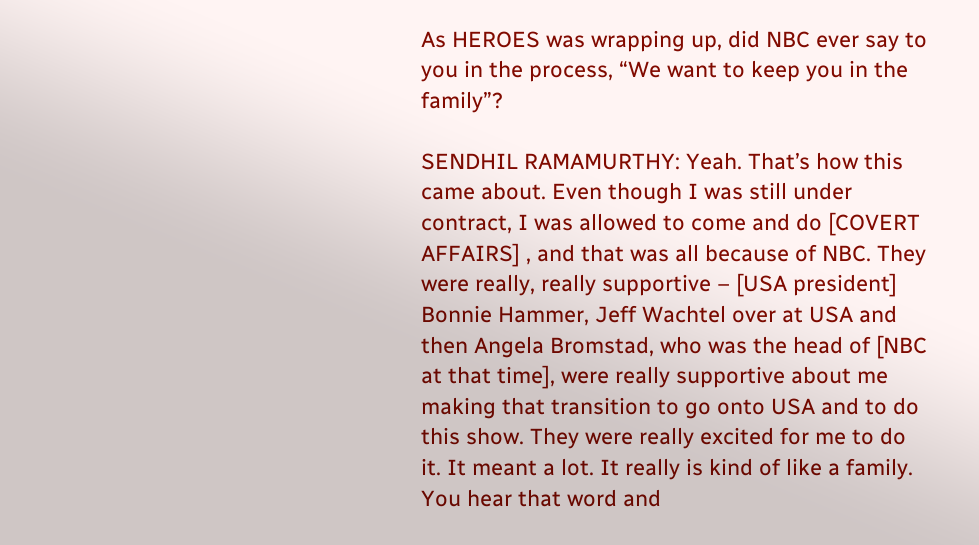As HEROES was wrapping up, did NBC ever say to you in the process, “We want to keep you in the family”?

SENDHIL RAMAMURTHY: Yeah. That’s how this came about. Even though I was still under contract, I was allowed to come and do [COVERT AFFAIRS] , and that was all because of NBC. They were really, really supportive – [USA president] Bonnie Hammer, Jeff Wachtel over at USA and then Angela Bromstad, who was the head of [NBC at that time], were really supportive about me making that transition to go onto USA and to do this show. They were really excited for me to do it. It meant a lot. It really is kind of like a family. You hear that word and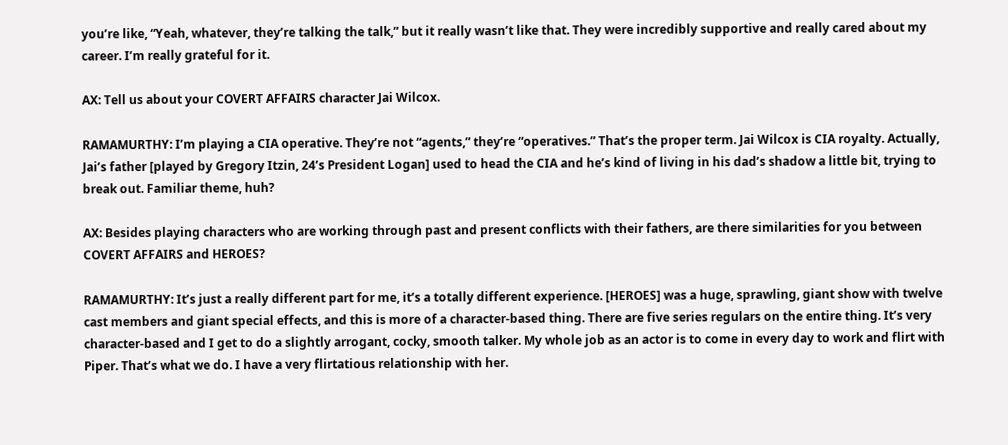you’re like, “Yeah, whatever, they’re talking the talk,” but it really wasn’t like that. They were incredibly supportive and really cared about my career. I’m really grateful for it.

AX: Tell us about your COVERT AFFAIRS character Jai Wilcox.

RAMAMURTHY: I’m playing a CIA operative. They’re not “agents,” they’re “operatives.” That’s the proper term. Jai Wilcox is CIA royalty. Actually, Jai’s father [played by Gregory Itzin, 24’s President Logan] used to head the CIA and he’s kind of living in his dad’s shadow a little bit, trying to break out. Familiar theme, huh?

AX: Besides playing characters who are working through past and present conflicts with their fathers, are there similarities for you between COVERT AFFAIRS and HEROES?

RAMAMURTHY: It’s just a really different part for me, it’s a totally different experience. [HEROES] was a huge, sprawling, giant show with twelve cast members and giant special effects, and this is more of a character-based thing. There are five series regulars on the entire thing. It’s very character-based and I get to do a slightly arrogant, cocky, smooth talker. My whole job as an actor is to come in every day to work and flirt with Piper. That’s what we do. I have a very flirtatious relationship with her.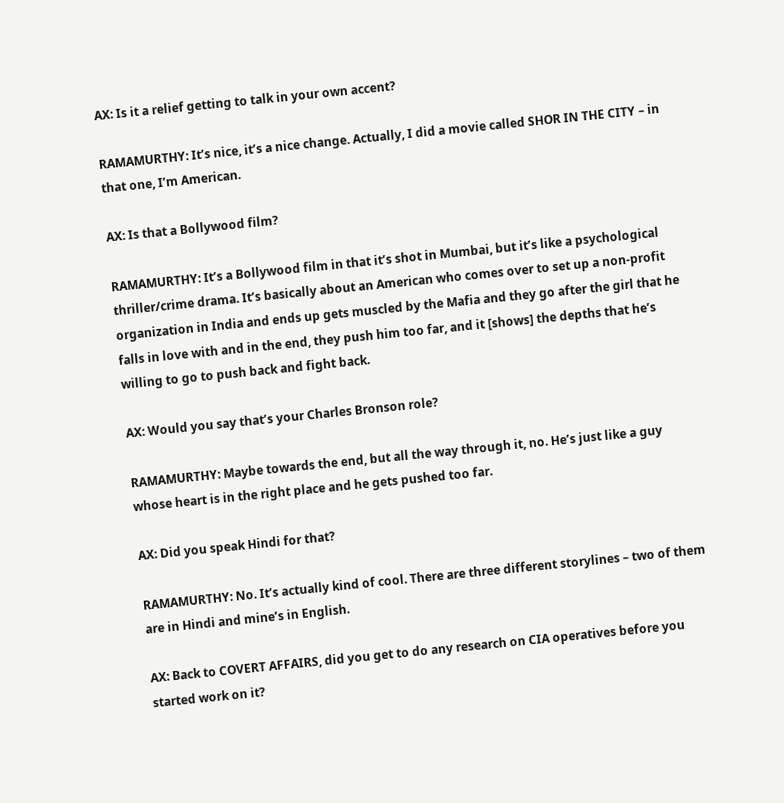AX: Is it a relief getting to talk in your own accent?

RAMAMURTHY: It’s nice, it’s a nice change. Actually, I did a movie called SHOR IN THE CITY – in that one, I’m American.

AX: Is that a Bollywood film?

RAMAMURTHY: It’s a Bollywood film in that it’s shot in Mumbai, but it’s like a psychological thriller/crime drama. It’s basically about an American who comes over to set up a non-profit organization in India and ends up gets muscled by the Mafia and they go after the girl that he falls in love with and in the end, they push him too far, and it [shows] the depths that he’s willing to go to push back and fight back.

AX: Would you say that’s your Charles Bronson role?

RAMAMURTHY: Maybe towards the end, but all the way through it, no. He’s just like a guy whose heart is in the right place and he gets pushed too far.

AX: Did you speak Hindi for that?

RAMAMURTHY: No. It’s actually kind of cool. There are three different storylines – two of them are in Hindi and mine’s in English.

AX: Back to COVERT AFFAIRS, did you get to do any research on CIA operatives before you started work on it?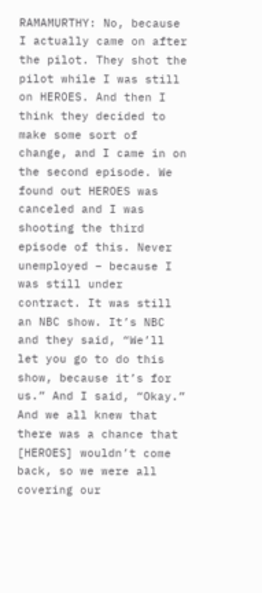RAMAMURTHY: No, because I actually came on after the pilot. They shot the pilot while I was still on HEROES. And then I think they decided to make some sort of change, and I came in on the second episode. We found out HEROES was canceled and I was shooting the third episode of this. Never unemployed – because I was still under contract. It was still an NBC show. It’s NBC and they said, “We’ll let you go to do this show, because it’s for us.” And I said, “Okay.” And we all knew that there was a chance that [HEROES] wouldn’t come back, so we were all covering our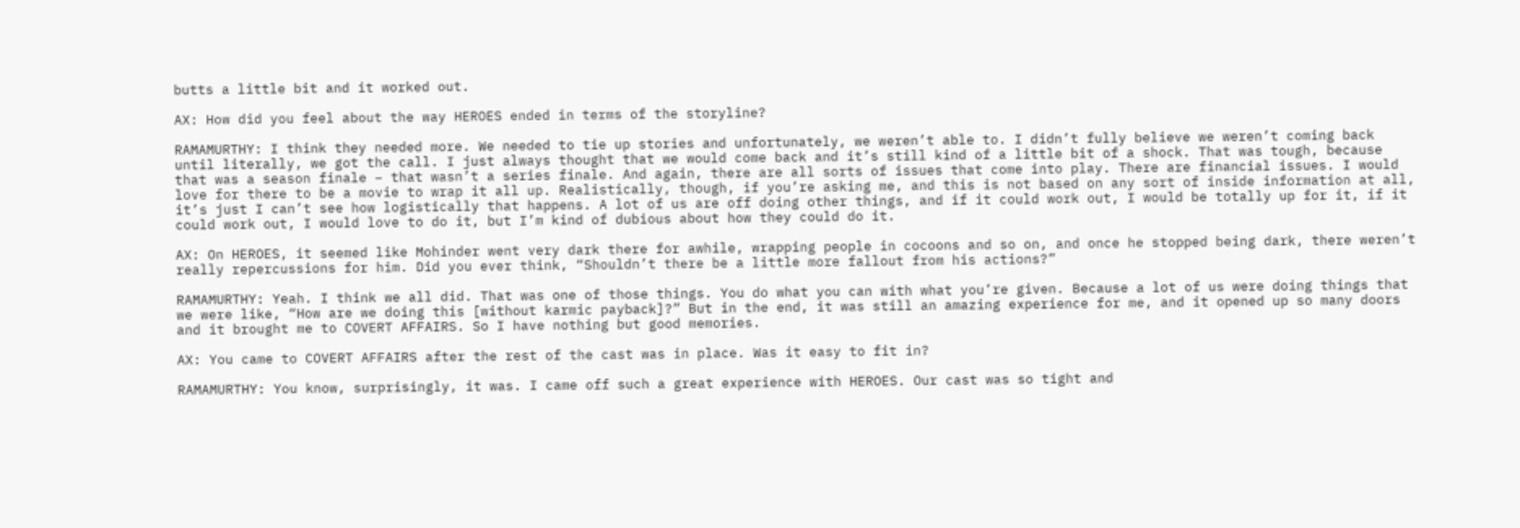butts a little bit and it worked out.

AX: How did you feel about the way HEROES ended in terms of the storyline?

RAMAMURTHY: I think they needed more. We needed to tie up stories and unfortunately, we weren’t able to. I didn’t fully believe we weren’t coming back until literally, we got the call. I just always thought that we would come back and it’s still kind of a little bit of a shock. That was tough, because that was a season finale – that wasn’t a series finale. And again, there are all sorts of issues that come into play. There are financial issues. I would love for there to be a movie to wrap it all up. Realistically, though, if you’re asking me, and this is not based on any sort of inside information at all, it’s just I can’t see how logistically that happens. A lot of us are off doing other things, and if it could work out, I would be totally up for it, if it could work out, I would love to do it, but I’m kind of dubious about how they could do it.

AX: On HEROES, it seemed like Mohinder went very dark there for awhile, wrapping people in cocoons and so on, and once he stopped being dark, there weren’t really repercussions for him. Did you ever think, “Shouldn’t there be a little more fallout from his actions?”

RAMAMURTHY: Yeah. I think we all did. That was one of those things. You do what you can with what you’re given. Because a lot of us were doing things that we were like, “How are we doing this [without karmic payback]?” But in the end, it was still an amazing experience for me, and it opened up so many doors and it brought me to COVERT AFFAIRS. So I have nothing but good memories.

AX: You came to COVERT AFFAIRS after the rest of the cast was in place. Was it easy to fit in?

RAMAMURTHY: You know, surprisingly, it was. I came off such a great experience with HEROES. Our cast was so tight and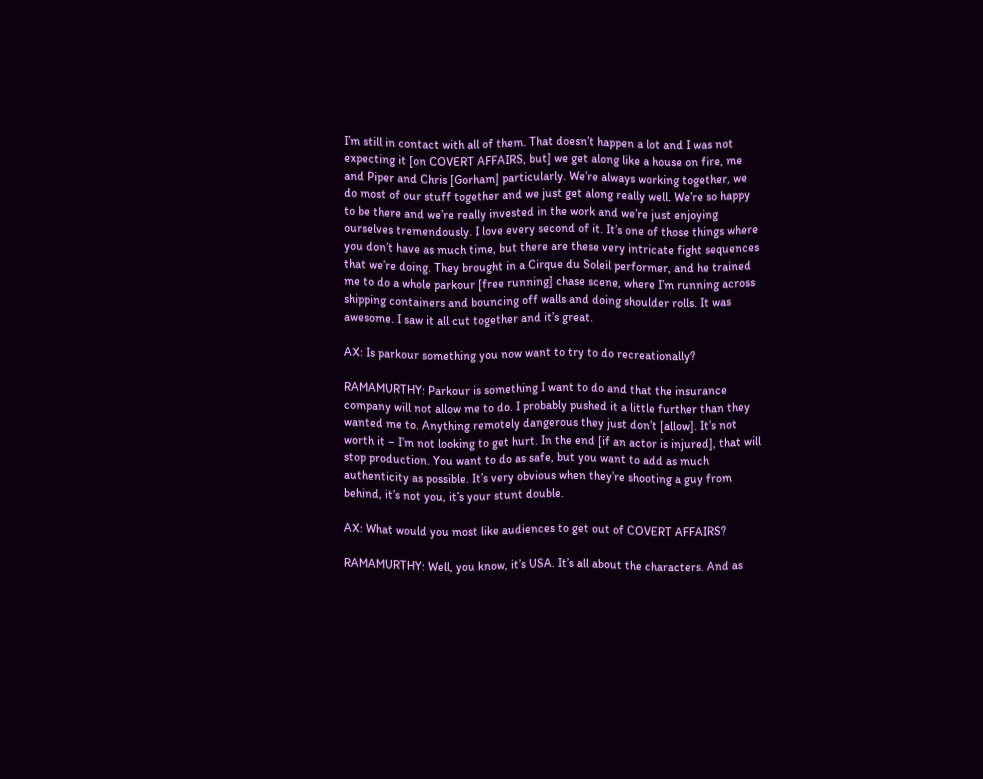I’m still in contact with all of them. That doesn’t happen a lot and I was not expecting it [on COVERT AFFAIRS, but] we get along like a house on fire, me and Piper and Chris [Gorham] particularly. We’re always working together, we do most of our stuff together and we just get along really well. We’re so happy to be there and we’re really invested in the work and we’re just enjoying ourselves tremendously. I love every second of it. It’s one of those things where you don’t have as much time, but there are these very intricate fight sequences that we’re doing. They brought in a Cirque du Soleil performer, and he trained me to do a whole parkour [free running] chase scene, where I’m running across shipping containers and bouncing off walls and doing shoulder rolls. It was awesome. I saw it all cut together and it’s great.

AX: Is parkour something you now want to try to do recreationally?

RAMAMURTHY: Parkour is something I want to do and that the insurance company will not allow me to do. I probably pushed it a little further than they wanted me to. Anything remotely dangerous they just don’t [allow]. It’s not worth it – I’m not looking to get hurt. In the end [if an actor is injured], that will stop production. You want to do as safe, but you want to add as much authenticity as possible. It’s very obvious when they’re shooting a guy from behind, it’s not you, it’s your stunt double.

AX: What would you most like audiences to get out of COVERT AFFAIRS?

RAMAMURTHY: Well, you know, it’s USA. It’s all about the characters. And as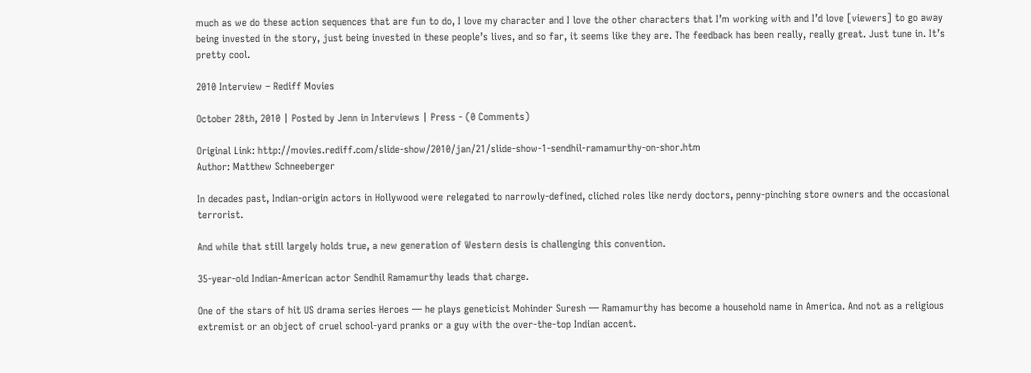much as we do these action sequences that are fun to do, I love my character and I love the other characters that I’m working with and I’d love [viewers] to go away being invested in the story, just being invested in these people’s lives, and so far, it seems like they are. The feedback has been really, really great. Just tune in. It’s pretty cool.

2010 Interview – Rediff Movies

October 28th, 2010 | Posted by Jenn in Interviews | Press - (0 Comments)

Original Link: http://movies.rediff.com/slide-show/2010/jan/21/slide-show-1-sendhil-ramamurthy-on-shor.htm
Author: Matthew Schneeberger

In decades past, Indian-origin actors in Hollywood were relegated to narrowly-defined, cliched roles like nerdy doctors, penny-pinching store owners and the occasional terrorist.

And while that still largely holds true, a new generation of Western desis is challenging this convention.

35-year-old Indian-American actor Sendhil Ramamurthy leads that charge.

One of the stars of hit US drama series Heroes — he plays geneticist Mohinder Suresh — Ramamurthy has become a household name in America. And not as a religious extremist or an object of cruel school-yard pranks or a guy with the over-the-top Indian accent.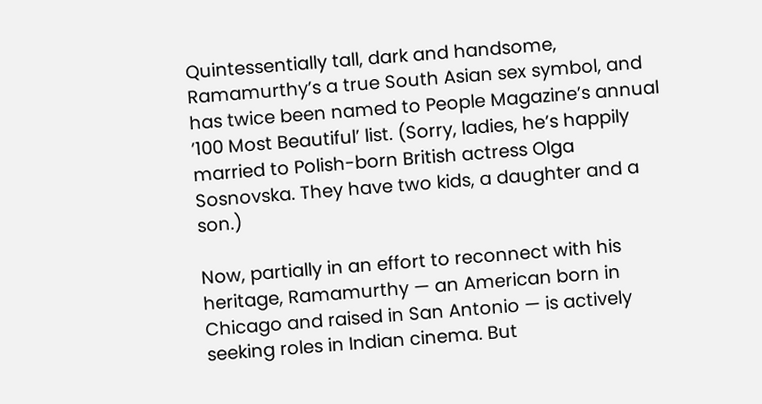Quintessentially tall, dark and handsome, Ramamurthy’s a true South Asian sex symbol, and has twice been named to People Magazine’s annual ’100 Most Beautiful’ list. (Sorry, ladies, he’s happily married to Polish-born British actress Olga Sosnovska. They have two kids, a daughter and a son.)

Now, partially in an effort to reconnect with his heritage, Ramamurthy — an American born in Chicago and raised in San Antonio — is actively seeking roles in Indian cinema. But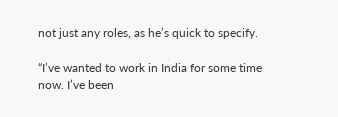not just any roles, as he’s quick to specify.

“I’ve wanted to work in India for some time now. I’ve been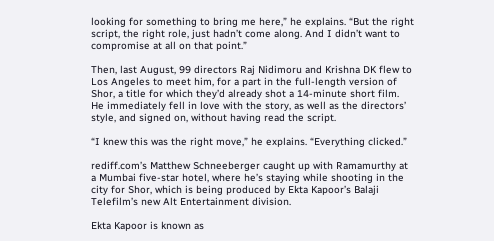looking for something to bring me here,” he explains. “But the right script, the right role, just hadn’t come along. And I didn’t want to compromise at all on that point.”

Then, last August, 99 directors Raj Nidimoru and Krishna DK flew to Los Angeles to meet him, for a part in the full-length version of Shor, a title for which they’d already shot a 14-minute short film. He immediately fell in love with the story, as well as the directors’ style, and signed on, without having read the script.

“I knew this was the right move,” he explains. “Everything clicked.”

rediff.com’s Matthew Schneeberger caught up with Ramamurthy at a Mumbai five-star hotel, where he’s staying while shooting in the city for Shor, which is being produced by Ekta Kapoor’s Balaji Telefilm’s new Alt Entertainment division.

Ekta Kapoor is known as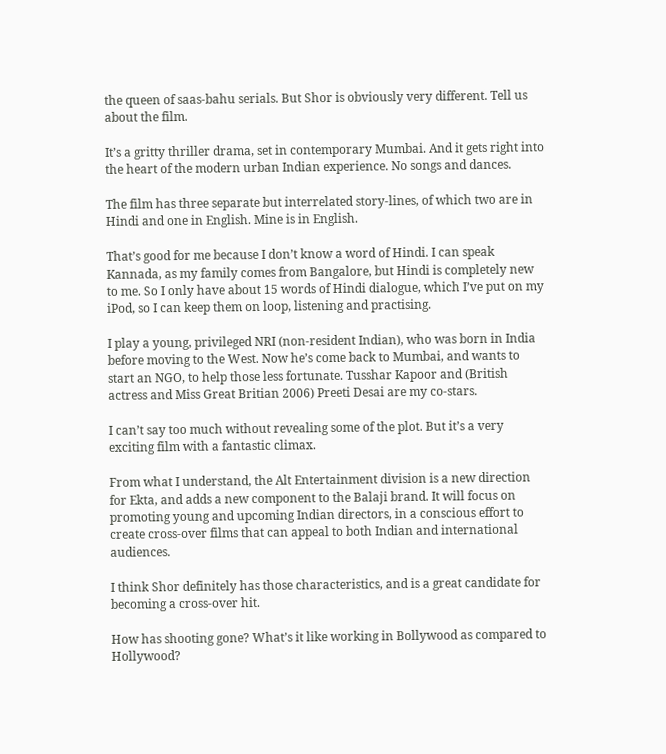the queen of saas-bahu serials. But Shor is obviously very different. Tell us about the film.

It’s a gritty thriller drama, set in contemporary Mumbai. And it gets right into the heart of the modern urban Indian experience. No songs and dances.

The film has three separate but interrelated story-lines, of which two are in Hindi and one in English. Mine is in English.

That’s good for me because I don’t know a word of Hindi. I can speak Kannada, as my family comes from Bangalore, but Hindi is completely new to me. So I only have about 15 words of Hindi dialogue, which I’ve put on my iPod, so I can keep them on loop, listening and practising.

I play a young, privileged NRI (non-resident Indian), who was born in India before moving to the West. Now he’s come back to Mumbai, and wants to start an NGO, to help those less fortunate. Tusshar Kapoor and (British actress and Miss Great Britian 2006) Preeti Desai are my co-stars.

I can’t say too much without revealing some of the plot. But it’s a very exciting film with a fantastic climax.

From what I understand, the Alt Entertainment division is a new direction for Ekta, and adds a new component to the Balaji brand. It will focus on promoting young and upcoming Indian directors, in a conscious effort to create cross-over films that can appeal to both Indian and international audiences.

I think Shor definitely has those characteristics, and is a great candidate for becoming a cross-over hit.

How has shooting gone? What’s it like working in Bollywood as compared to Hollywood?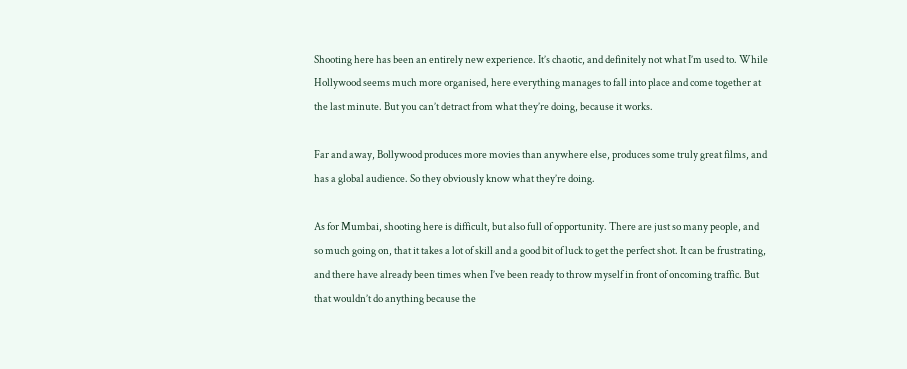Shooting here has been an entirely new experience. It’s chaotic, and definitely not what I’m used to. While Hollywood seems much more organised, here everything manages to fall into place and come together at the last minute. But you can’t detract from what they’re doing, because it works.

Far and away, Bollywood produces more movies than anywhere else, produces some truly great films, and has a global audience. So they obviously know what they’re doing.

As for Mumbai, shooting here is difficult, but also full of opportunity. There are just so many people, and so much going on, that it takes a lot of skill and a good bit of luck to get the perfect shot. It can be frustrating, and there have already been times when I’ve been ready to throw myself in front of oncoming traffic. But that wouldn’t do anything because the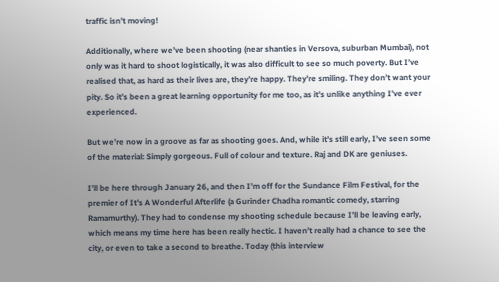traffic isn’t moving!

Additionally, where we’ve been shooting (near shanties in Versova, suburban Mumbai), not only was it hard to shoot logistically, it was also difficult to see so much poverty. But I’ve realised that, as hard as their lives are, they’re happy. They’re smiling. They don’t want your pity. So it’s been a great learning opportunity for me too, as it’s unlike anything I’ve ever experienced.

But we’re now in a groove as far as shooting goes. And, while it’s still early, I’ve seen some of the material: Simply gorgeous. Full of colour and texture. Raj and DK are geniuses.

I’ll be here through January 26, and then I’m off for the Sundance Film Festival, for the premier of It’s A Wonderful Afterlife (a Gurinder Chadha romantic comedy, starring Ramamurthy). They had to condense my shooting schedule because I’ll be leaving early, which means my time here has been really hectic. I haven’t really had a chance to see the city, or even to take a second to breathe. Today (this interview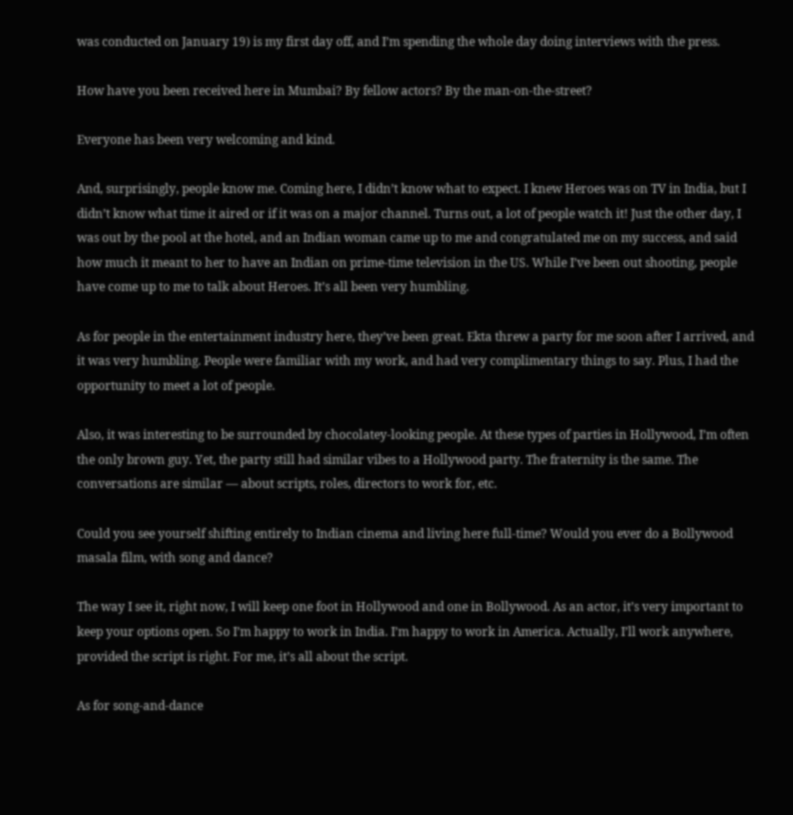was conducted on January 19) is my first day off, and I’m spending the whole day doing interviews with the press.

How have you been received here in Mumbai? By fellow actors? By the man-on-the-street?

Everyone has been very welcoming and kind.

And, surprisingly, people know me. Coming here, I didn’t know what to expect. I knew Heroes was on TV in India, but I didn’t know what time it aired or if it was on a major channel. Turns out, a lot of people watch it! Just the other day, I was out by the pool at the hotel, and an Indian woman came up to me and congratulated me on my success, and said how much it meant to her to have an Indian on prime-time television in the US. While I’ve been out shooting, people have come up to me to talk about Heroes. It’s all been very humbling.

As for people in the entertainment industry here, they’ve been great. Ekta threw a party for me soon after I arrived, and it was very humbling. People were familiar with my work, and had very complimentary things to say. Plus, I had the opportunity to meet a lot of people.

Also, it was interesting to be surrounded by chocolatey-looking people. At these types of parties in Hollywood, I’m often the only brown guy. Yet, the party still had similar vibes to a Hollywood party. The fraternity is the same. The conversations are similar — about scripts, roles, directors to work for, etc.

Could you see yourself shifting entirely to Indian cinema and living here full-time? Would you ever do a Bollywood masala film, with song and dance?

The way I see it, right now, I will keep one foot in Hollywood and one in Bollywood. As an actor, it’s very important to keep your options open. So I’m happy to work in India. I’m happy to work in America. Actually, I’ll work anywhere, provided the script is right. For me, it’s all about the script.

As for song-and-dance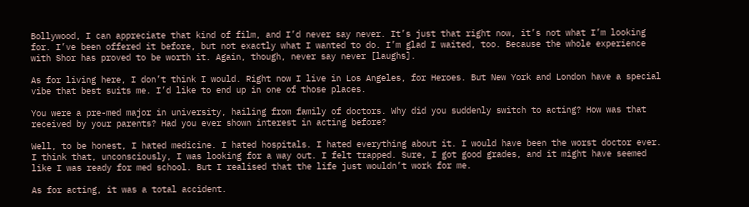Bollywood, I can appreciate that kind of film, and I’d never say never. It’s just that right now, it’s not what I’m looking for. I’ve been offered it before, but not exactly what I wanted to do. I’m glad I waited, too. Because the whole experience with Shor has proved to be worth it. Again, though, never say never [laughs].

As for living here, I don’t think I would. Right now I live in Los Angeles, for Heroes. But New York and London have a special vibe that best suits me. I’d like to end up in one of those places.

You were a pre-med major in university, hailing from family of doctors. Why did you suddenly switch to acting? How was that received by your parents? Had you ever shown interest in acting before?

Well, to be honest, I hated medicine. I hated hospitals. I hated everything about it. I would have been the worst doctor ever. I think that, unconsciously, I was looking for a way out. I felt trapped. Sure, I got good grades, and it might have seemed like I was ready for med school. But I realised that the life just wouldn’t work for me.

As for acting, it was a total accident.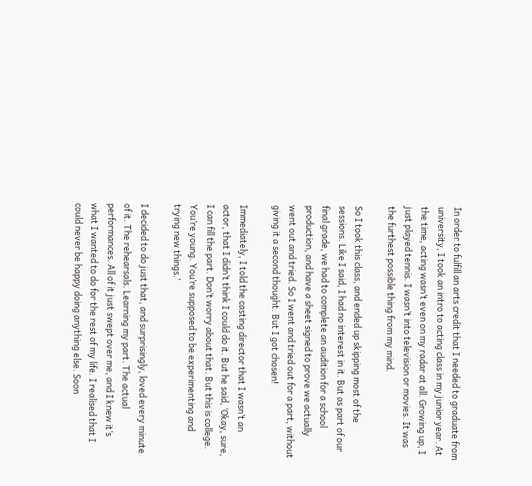In order to fulfill an arts credit that I needed to graduate from university, I took an intro to acting class in my junior year. At the time, acting wasn’t even on my radar at all. Growing up, I just played tennis. I wasn’t into television or movies. It was the furthest possible thing from my mind.

So I took this class, and ended up skipping most of the sessions. Like I said, I had no interest in it. But as part of our final grade, we had to complete an audition for a school production, and have a sheet signed to prove we actually went out and tried. So I went and tried out for a part, without giving it a second thought. But I got chosen!

Immediately, I told the casting director that I wasn’t an actor, that I didn’t think I could do it. But he said, ‘Okay, sure, I can fill the part. Don’t worry about that. But this is college. You’re young. You’re supposed to be experimenting and trying new things.’

I decided to do just that, and surprisingly, loved every minute of it. The rehearsals. Learning my part. The actual performances. All of it just swept over me, and I knew it’s what I wanted to do for the rest of my life. I realised that I could never be happy doing anything else. Soon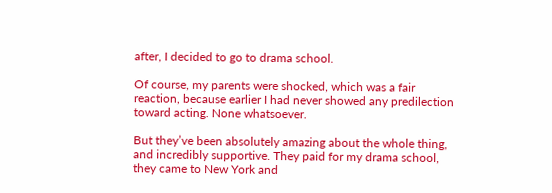after, I decided to go to drama school.

Of course, my parents were shocked, which was a fair reaction, because earlier I had never showed any predilection toward acting. None whatsoever.

But they’ve been absolutely amazing about the whole thing, and incredibly supportive. They paid for my drama school, they came to New York and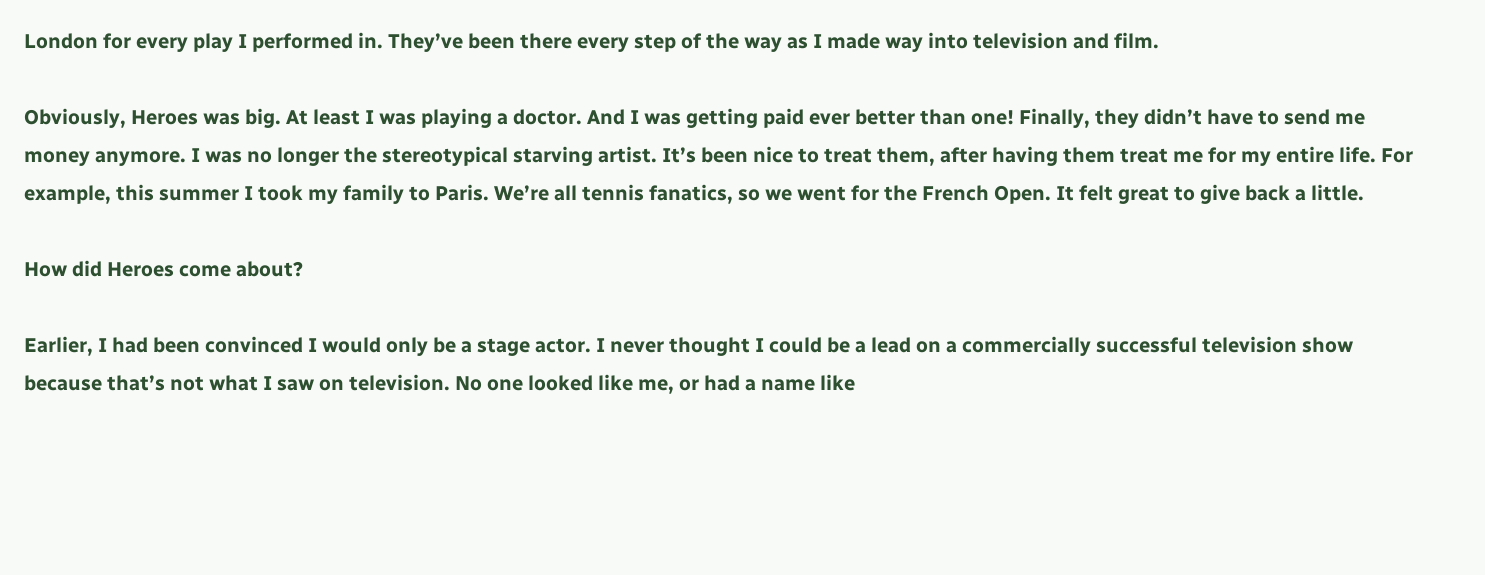London for every play I performed in. They’ve been there every step of the way as I made way into television and film.

Obviously, Heroes was big. At least I was playing a doctor. And I was getting paid ever better than one! Finally, they didn’t have to send me money anymore. I was no longer the stereotypical starving artist. It’s been nice to treat them, after having them treat me for my entire life. For example, this summer I took my family to Paris. We’re all tennis fanatics, so we went for the French Open. It felt great to give back a little.

How did Heroes come about?

Earlier, I had been convinced I would only be a stage actor. I never thought I could be a lead on a commercially successful television show because that’s not what I saw on television. No one looked like me, or had a name like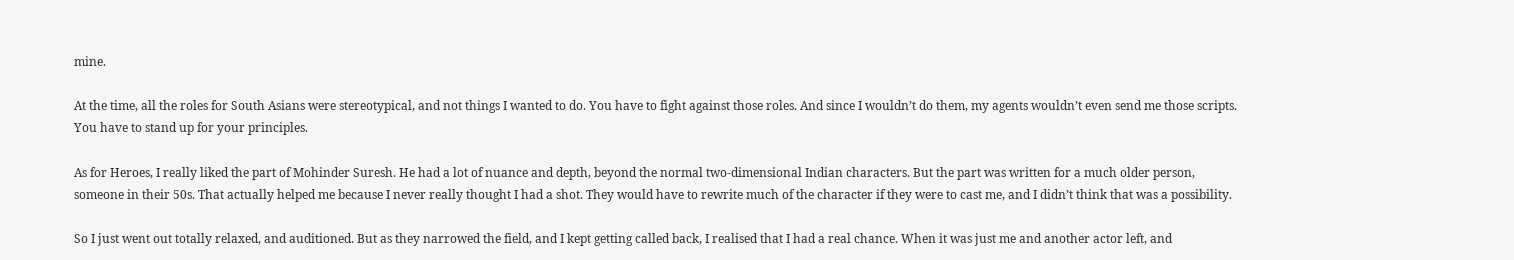mine.

At the time, all the roles for South Asians were stereotypical, and not things I wanted to do. You have to fight against those roles. And since I wouldn’t do them, my agents wouldn’t even send me those scripts. You have to stand up for your principles.

As for Heroes, I really liked the part of Mohinder Suresh. He had a lot of nuance and depth, beyond the normal two-dimensional Indian characters. But the part was written for a much older person, someone in their 50s. That actually helped me because I never really thought I had a shot. They would have to rewrite much of the character if they were to cast me, and I didn’t think that was a possibility.

So I just went out totally relaxed, and auditioned. But as they narrowed the field, and I kept getting called back, I realised that I had a real chance. When it was just me and another actor left, and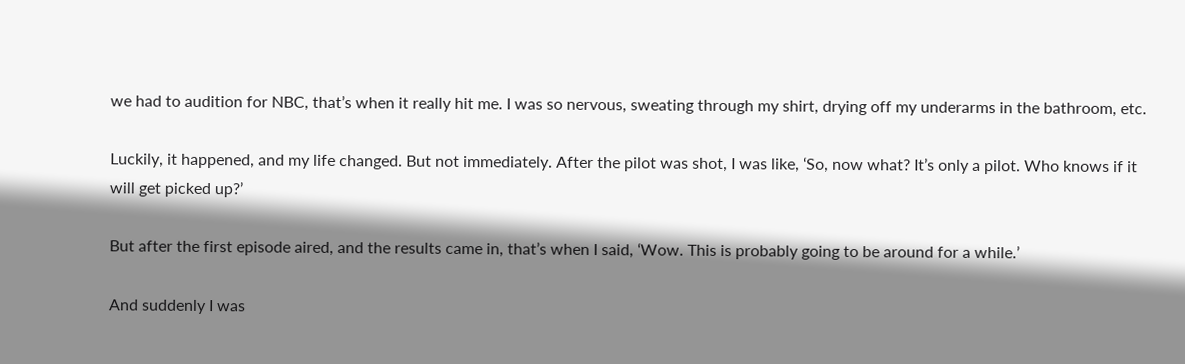we had to audition for NBC, that’s when it really hit me. I was so nervous, sweating through my shirt, drying off my underarms in the bathroom, etc.

Luckily, it happened, and my life changed. But not immediately. After the pilot was shot, I was like, ‘So, now what? It’s only a pilot. Who knows if it will get picked up?’

But after the first episode aired, and the results came in, that’s when I said, ‘Wow. This is probably going to be around for a while.’

And suddenly I was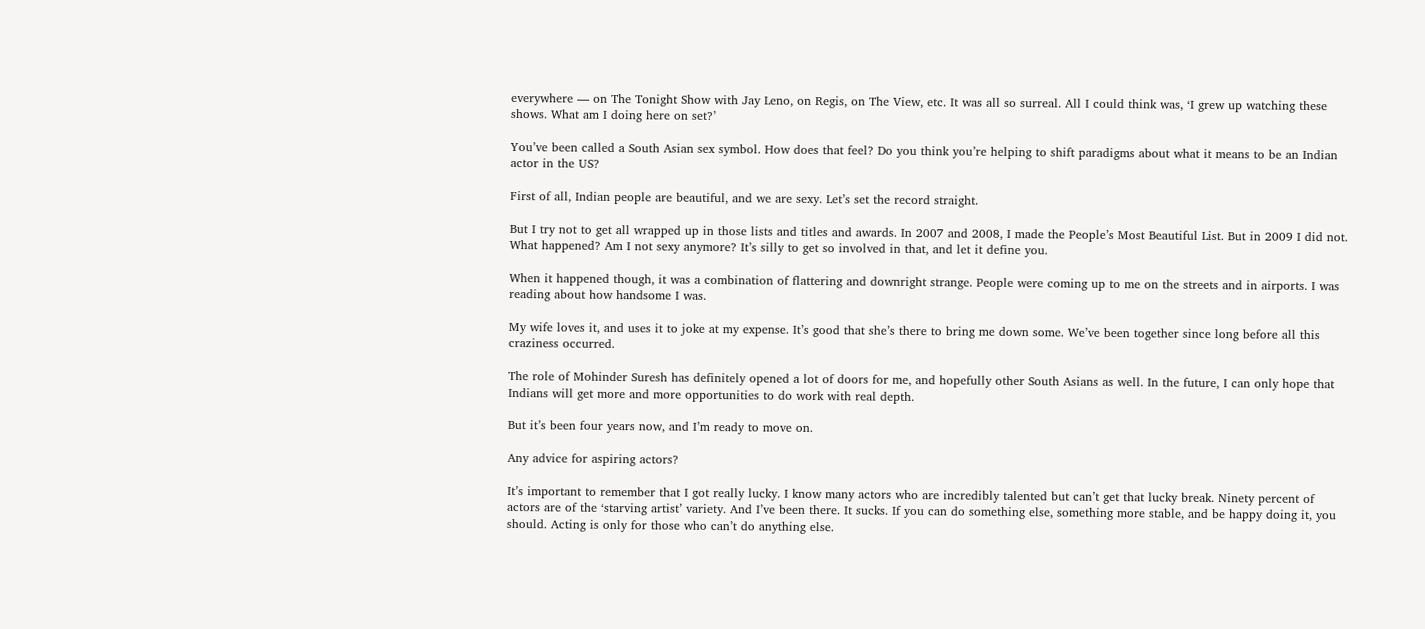everywhere — on The Tonight Show with Jay Leno, on Regis, on The View, etc. It was all so surreal. All I could think was, ‘I grew up watching these shows. What am I doing here on set?’

You’ve been called a South Asian sex symbol. How does that feel? Do you think you’re helping to shift paradigms about what it means to be an Indian actor in the US?

First of all, Indian people are beautiful, and we are sexy. Let’s set the record straight.

But I try not to get all wrapped up in those lists and titles and awards. In 2007 and 2008, I made the People’s Most Beautiful List. But in 2009 I did not. What happened? Am I not sexy anymore? It’s silly to get so involved in that, and let it define you.

When it happened though, it was a combination of flattering and downright strange. People were coming up to me on the streets and in airports. I was reading about how handsome I was.

My wife loves it, and uses it to joke at my expense. It’s good that she’s there to bring me down some. We’ve been together since long before all this craziness occurred.

The role of Mohinder Suresh has definitely opened a lot of doors for me, and hopefully other South Asians as well. In the future, I can only hope that Indians will get more and more opportunities to do work with real depth.

But it’s been four years now, and I’m ready to move on.

Any advice for aspiring actors?

It’s important to remember that I got really lucky. I know many actors who are incredibly talented but can’t get that lucky break. Ninety percent of actors are of the ‘starving artist’ variety. And I’ve been there. It sucks. If you can do something else, something more stable, and be happy doing it, you should. Acting is only for those who can’t do anything else.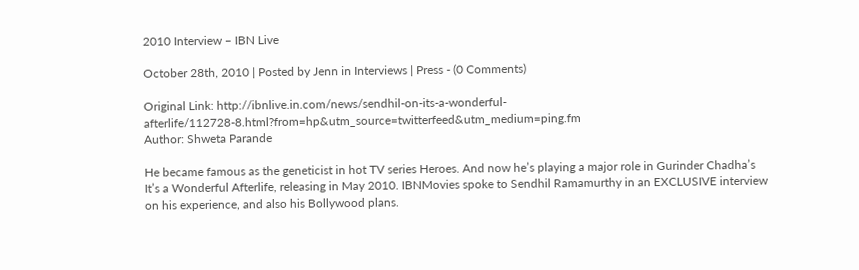2010 Interview – IBN Live

October 28th, 2010 | Posted by Jenn in Interviews | Press - (0 Comments)

Original Link: http://ibnlive.in.com/news/sendhil-on-its-a-wonderful-afterlife/112728-8.html?from=hp&utm_source=twitterfeed&utm_medium=ping.fm
Author: Shweta Parande

He became famous as the geneticist in hot TV series Heroes. And now he’s playing a major role in Gurinder Chadha’s It’s a Wonderful Afterlife, releasing in May 2010. IBNMovies spoke to Sendhil Ramamurthy in an EXCLUSIVE interview on his experience, and also his Bollywood plans.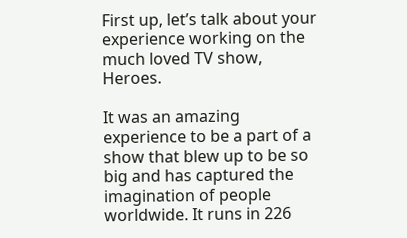First up, let’s talk about your experience working on the much loved TV show, Heroes.

It was an amazing experience to be a part of a show that blew up to be so big and has captured the imagination of people worldwide. It runs in 226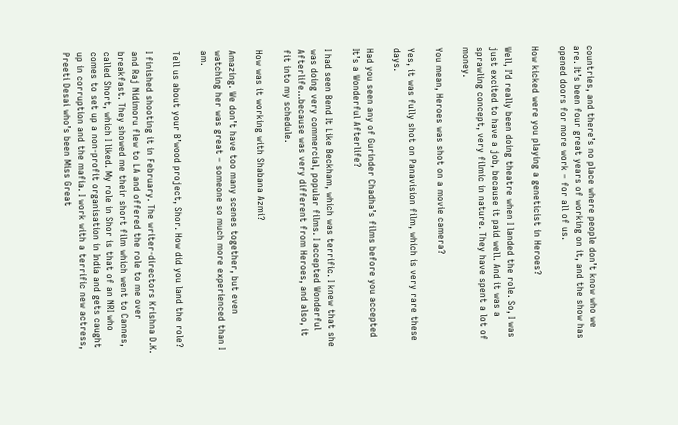countries, and there’s no place where people don’t know who we are. It’s been four great years of working on it, and the show has opened doors for more work – for all of us.

How kicked were you playing a geneticist in Heroes?

Well, I’d really been doing theatre when I landed the role. So, I was just excited to have a job, because it paid well. And it was a sprawling concept, very filmic in nature. They have spent a lot of money.

You mean, Heroes was shot on a movie camera?

Yes, it was fully shot on Panavision film, which is very rare these days.

Had you seen any of Gurinder Chadha’s films before you accepted It’s a Wonderful Afterlife?

I had seen Bend It Like Beckham, which was terrific. I knew that she was doing very commercial, popular films. I accepted Wonderful Afterlife…because was very different from Heroes, and also, it fit into my schedule.

How was it working with Shabana Azmi?

Amazing. We don’t have too many scenes together, but even watching her was great – someone so much more experienced than I am.

Tell us about your B’wood project, Shor. How did you land the role?

I finished shooting it in February. The writer-directors Krishna D.K. and Raj Nidimoru flew to LA and offered the role to me over breakfast. They showed me their short film which went to Cannes, called Short, which I liked. My role in Shor is that of an NRI who comes to set up a non-profit organisation in India and gets caught up in corruption and the mafia. I work with a terrific new actress, Preeti Desai who’s been Miss Great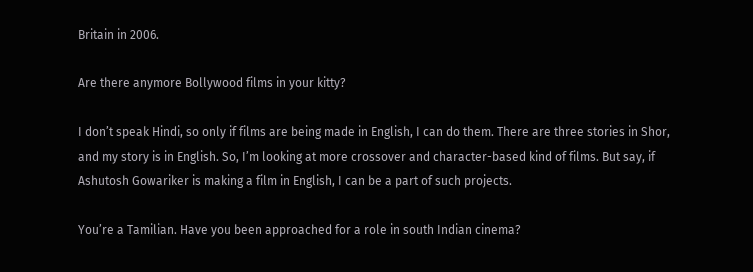Britain in 2006.

Are there anymore Bollywood films in your kitty?

I don’t speak Hindi, so only if films are being made in English, I can do them. There are three stories in Shor, and my story is in English. So, I’m looking at more crossover and character-based kind of films. But say, if Ashutosh Gowariker is making a film in English, I can be a part of such projects.

You’re a Tamilian. Have you been approached for a role in south Indian cinema?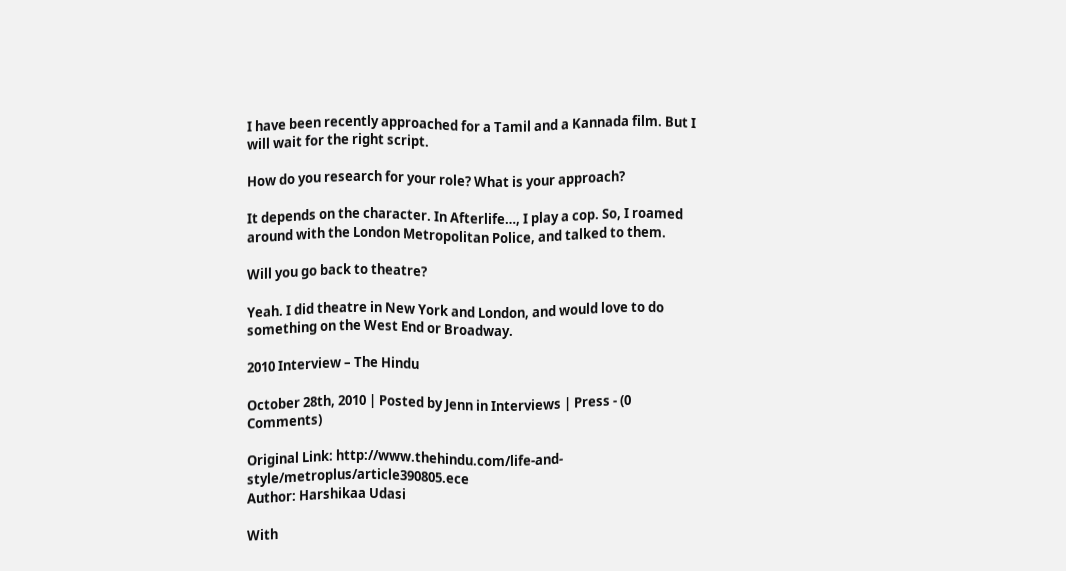I have been recently approached for a Tamil and a Kannada film. But I will wait for the right script.

How do you research for your role? What is your approach?

It depends on the character. In Afterlife…, I play a cop. So, I roamed around with the London Metropolitan Police, and talked to them.

Will you go back to theatre?

Yeah. I did theatre in New York and London, and would love to do something on the West End or Broadway.

2010 Interview – The Hindu

October 28th, 2010 | Posted by Jenn in Interviews | Press - (0 Comments)

Original Link: http://www.thehindu.com/life-and-style/metroplus/article390805.ece
Author: Harshikaa Udasi

With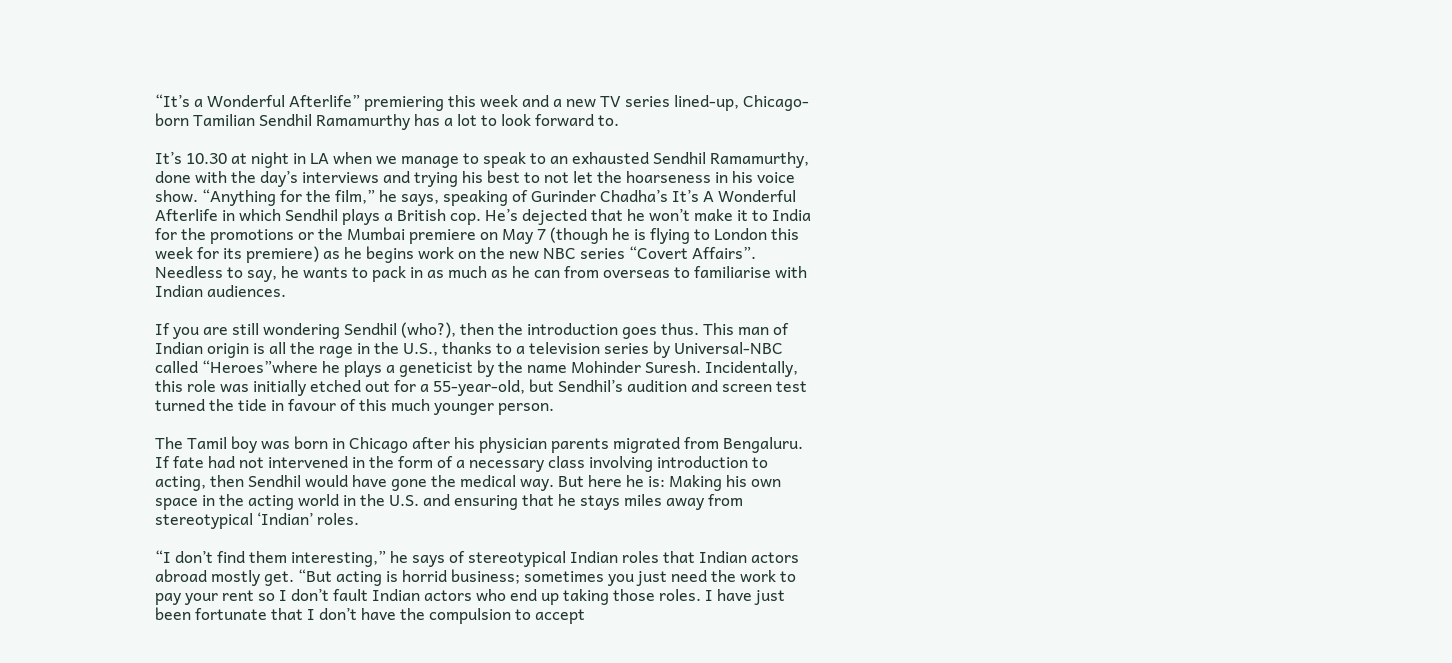“It’s a Wonderful Afterlife” premiering this week and a new TV series lined-up, Chicago-born Tamilian Sendhil Ramamurthy has a lot to look forward to.

It’s 10.30 at night in LA when we manage to speak to an exhausted Sendhil Ramamurthy, done with the day’s interviews and trying his best to not let the hoarseness in his voice show. “Anything for the film,” he says, speaking of Gurinder Chadha’s It’s A Wonderful Afterlife in which Sendhil plays a British cop. He’s dejected that he won’t make it to India for the promotions or the Mumbai premiere on May 7 (though he is flying to London this week for its premiere) as he begins work on the new NBC series “Covert Affairs”. Needless to say, he wants to pack in as much as he can from overseas to familiarise with Indian audiences.

If you are still wondering Sendhil (who?), then the introduction goes thus. This man of Indian origin is all the rage in the U.S., thanks to a television series by Universal-NBC called “Heroes”where he plays a geneticist by the name Mohinder Suresh. Incidentally, this role was initially etched out for a 55-year-old, but Sendhil’s audition and screen test turned the tide in favour of this much younger person.

The Tamil boy was born in Chicago after his physician parents migrated from Bengaluru. If fate had not intervened in the form of a necessary class involving introduction to acting, then Sendhil would have gone the medical way. But here he is: Making his own space in the acting world in the U.S. and ensuring that he stays miles away from stereotypical ‘Indian’ roles.

“I don’t find them interesting,” he says of stereotypical Indian roles that Indian actors abroad mostly get. “But acting is horrid business; sometimes you just need the work to pay your rent so I don’t fault Indian actors who end up taking those roles. I have just been fortunate that I don’t have the compulsion to accept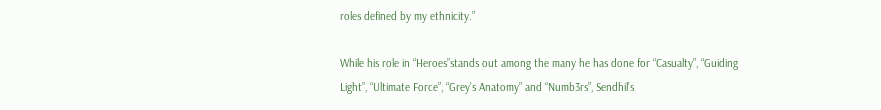roles defined by my ethnicity.”

While his role in “Heroes”stands out among the many he has done for “Casualty”, “Guiding Light”, “Ultimate Force”, “Grey’s Anatomy” and “Numb3rs”, Sendhil’s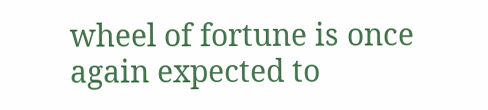wheel of fortune is once again expected to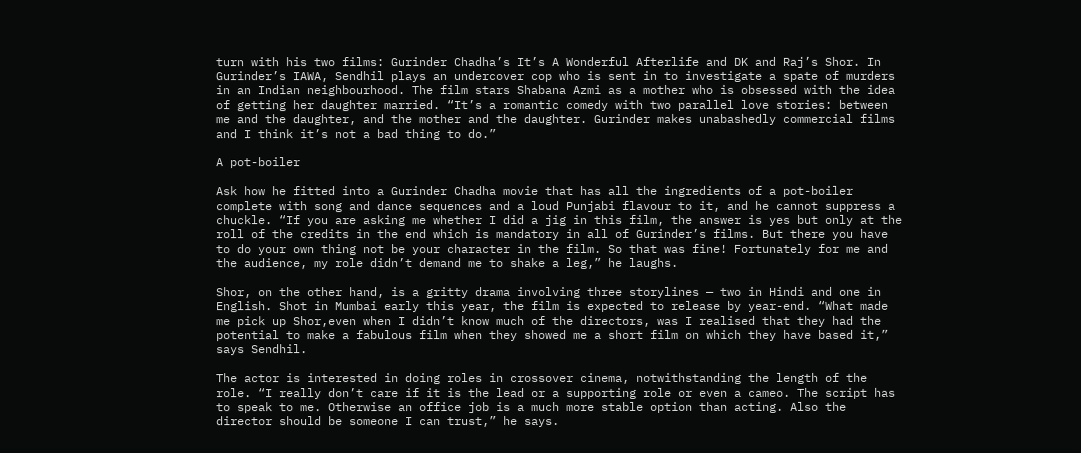turn with his two films: Gurinder Chadha’s It’s A Wonderful Afterlife and DK and Raj’s Shor. In Gurinder’s IAWA, Sendhil plays an undercover cop who is sent in to investigate a spate of murders in an Indian neighbourhood. The film stars Shabana Azmi as a mother who is obsessed with the idea of getting her daughter married. “It’s a romantic comedy with two parallel love stories: between me and the daughter, and the mother and the daughter. Gurinder makes unabashedly commercial films and I think it’s not a bad thing to do.”

A pot-boiler

Ask how he fitted into a Gurinder Chadha movie that has all the ingredients of a pot-boiler complete with song and dance sequences and a loud Punjabi flavour to it, and he cannot suppress a chuckle. “If you are asking me whether I did a jig in this film, the answer is yes but only at the roll of the credits in the end which is mandatory in all of Gurinder’s films. But there you have to do your own thing not be your character in the film. So that was fine! Fortunately for me and the audience, my role didn’t demand me to shake a leg,” he laughs.

Shor, on the other hand, is a gritty drama involving three storylines — two in Hindi and one in English. Shot in Mumbai early this year, the film is expected to release by year-end. “What made me pick up Shor,even when I didn’t know much of the directors, was I realised that they had the potential to make a fabulous film when they showed me a short film on which they have based it,” says Sendhil.

The actor is interested in doing roles in crossover cinema, notwithstanding the length of the role. “I really don’t care if it is the lead or a supporting role or even a cameo. The script has to speak to me. Otherwise an office job is a much more stable option than acting. Also the director should be someone I can trust,” he says.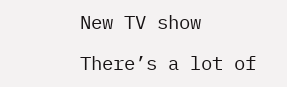New TV show

There’s a lot of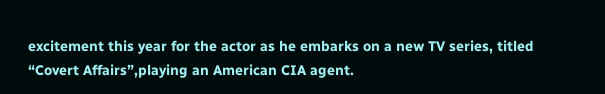excitement this year for the actor as he embarks on a new TV series, titled “Covert Affairs”,playing an American CIA agent.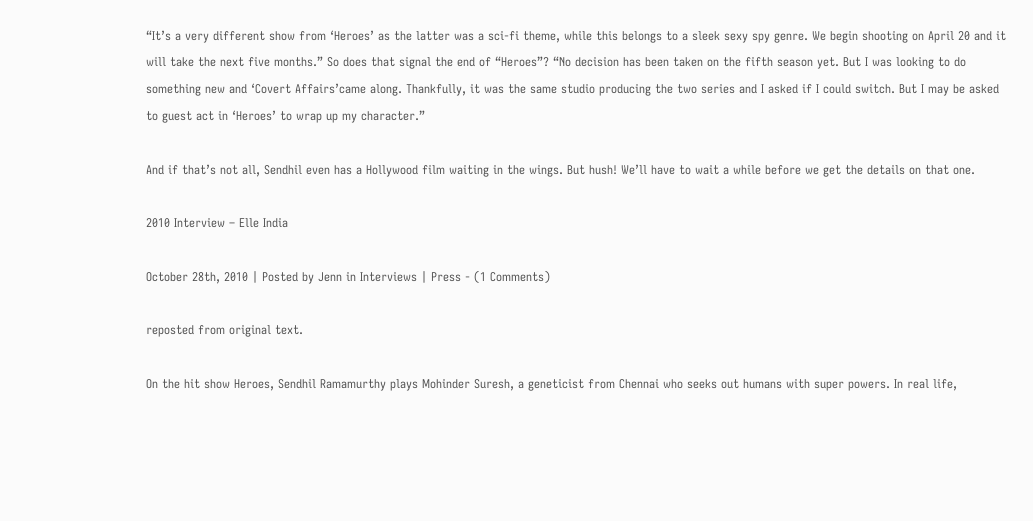“It’s a very different show from ‘Heroes’ as the latter was a sci-fi theme, while this belongs to a sleek sexy spy genre. We begin shooting on April 20 and it will take the next five months.” So does that signal the end of “Heroes”? “No decision has been taken on the fifth season yet. But I was looking to do something new and ‘Covert Affairs’came along. Thankfully, it was the same studio producing the two series and I asked if I could switch. But I may be asked to guest act in ‘Heroes’ to wrap up my character.”

And if that’s not all, Sendhil even has a Hollywood film waiting in the wings. But hush! We’ll have to wait a while before we get the details on that one.

2010 Interview – Elle India

October 28th, 2010 | Posted by Jenn in Interviews | Press - (1 Comments)

reposted from original text.

On the hit show Heroes, Sendhil Ramamurthy plays Mohinder Suresh, a geneticist from Chennai who seeks out humans with super powers. In real life,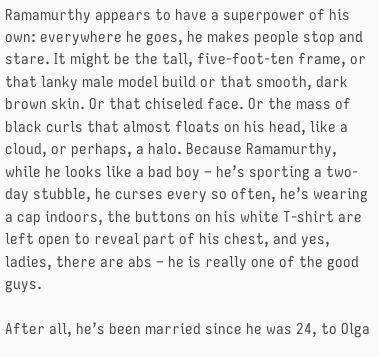Ramamurthy appears to have a superpower of his own: everywhere he goes, he makes people stop and stare. It might be the tall, five-foot-ten frame, or that lanky male model build or that smooth, dark brown skin. Or that chiseled face. Or the mass of black curls that almost floats on his head, like a cloud, or perhaps, a halo. Because Ramamurthy, while he looks like a bad boy – he’s sporting a two-day stubble, he curses every so often, he’s wearing a cap indoors, the buttons on his white T-shirt are left open to reveal part of his chest, and yes, ladies, there are abs – he is really one of the good guys.

After all, he’s been married since he was 24, to Olga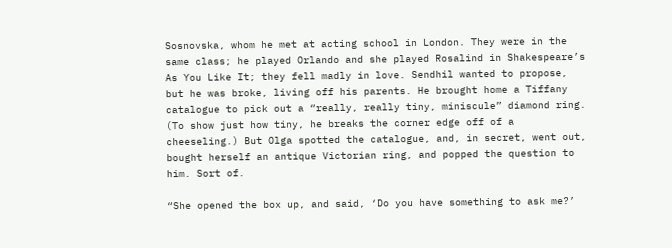Sosnovska, whom he met at acting school in London. They were in the same class; he played Orlando and she played Rosalind in Shakespeare’s As You Like It; they fell madly in love. Sendhil wanted to propose, but he was broke, living off his parents. He brought home a Tiffany catalogue to pick out a “really, really tiny, miniscule” diamond ring. (To show just how tiny, he breaks the corner edge off of a cheeseling.) But Olga spotted the catalogue, and, in secret, went out, bought herself an antique Victorian ring, and popped the question to him. Sort of.

“She opened the box up, and said, ‘Do you have something to ask me?’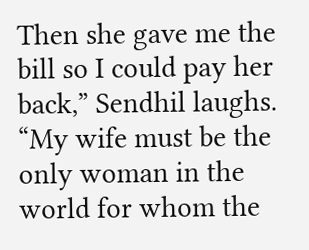Then she gave me the bill so I could pay her back,” Sendhil laughs. “My wife must be the only woman in the world for whom the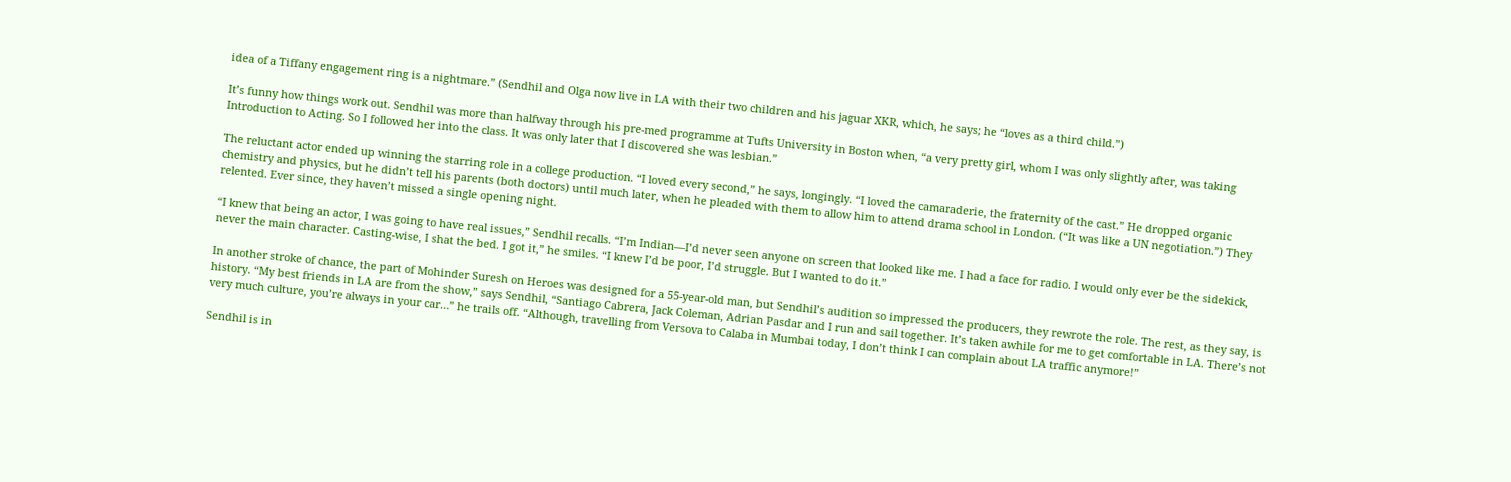idea of a Tiffany engagement ring is a nightmare.” (Sendhil and Olga now live in LA with their two children and his jaguar XKR, which, he says; he “loves as a third child.”)

It’s funny how things work out. Sendhil was more than halfway through his pre-med programme at Tufts University in Boston when, “a very pretty girl, whom I was only slightly after, was taking Introduction to Acting. So I followed her into the class. It was only later that I discovered she was lesbian.”

The reluctant actor ended up winning the starring role in a college production. “I loved every second,” he says, longingly. “I loved the camaraderie, the fraternity of the cast.” He dropped organic chemistry and physics, but he didn’t tell his parents (both doctors) until much later, when he pleaded with them to allow him to attend drama school in London. (“It was like a UN negotiation.”) They relented. Ever since, they haven’t missed a single opening night.

“I knew that being an actor, I was going to have real issues,” Sendhil recalls. “I’m Indian—I’d never seen anyone on screen that looked like me. I had a face for radio. I would only ever be the sidekick, never the main character. Casting-wise, I shat the bed. I got it,” he smiles. “I knew I’d be poor, I’d struggle. But I wanted to do it.”

In another stroke of chance, the part of Mohinder Suresh on Heroes was designed for a 55-year-old man, but Sendhil’s audition so impressed the producers, they rewrote the role. The rest, as they say, is history. “My best friends in LA are from the show,” says Sendhil, “Santiago Cabrera, Jack Coleman, Adrian Pasdar and I run and sail together. It’s taken awhile for me to get comfortable in LA. There’s not very much culture, you’re always in your car…” he trails off. “Although, travelling from Versova to Calaba in Mumbai today, I don’t think I can complain about LA traffic anymore!”

Sendhil is in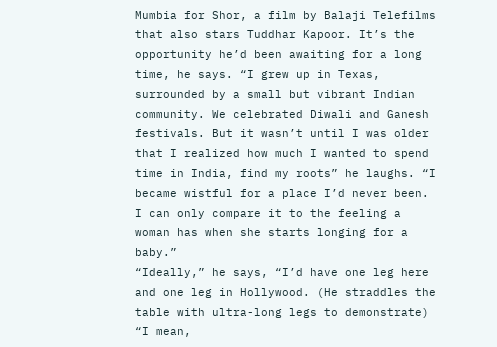Mumbia for Shor, a film by Balaji Telefilms that also stars Tuddhar Kapoor. It’s the opportunity he’d been awaiting for a long time, he says. “I grew up in Texas, surrounded by a small but vibrant Indian community. We celebrated Diwali and Ganesh festivals. But it wasn’t until I was older that I realized how much I wanted to spend time in India, find my roots” he laughs. “I became wistful for a place I’d never been. I can only compare it to the feeling a woman has when she starts longing for a baby.”
“Ideally,” he says, “I’d have one leg here and one leg in Hollywood. (He straddles the table with ultra-long legs to demonstrate) “I mean,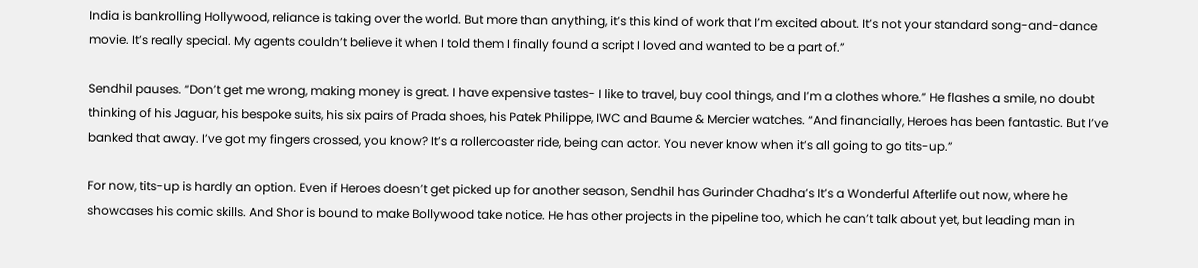India is bankrolling Hollywood, reliance is taking over the world. But more than anything, it’s this kind of work that I’m excited about. It’s not your standard song-and-dance movie. It’s really special. My agents couldn’t believe it when I told them I finally found a script I loved and wanted to be a part of.”

Sendhil pauses. “Don’t get me wrong, making money is great. I have expensive tastes- I like to travel, buy cool things, and I’m a clothes whore.” He flashes a smile, no doubt thinking of his Jaguar, his bespoke suits, his six pairs of Prada shoes, his Patek Philippe, IWC and Baume & Mercier watches. “And financially, Heroes has been fantastic. But I’ve banked that away. I’ve got my fingers crossed, you know? It’s a rollercoaster ride, being can actor. You never know when it’s all going to go tits-up.”

For now, tits-up is hardly an option. Even if Heroes doesn’t get picked up for another season, Sendhil has Gurinder Chadha’s It’s a Wonderful Afterlife out now, where he showcases his comic skills. And Shor is bound to make Bollywood take notice. He has other projects in the pipeline too, which he can’t talk about yet, but leading man in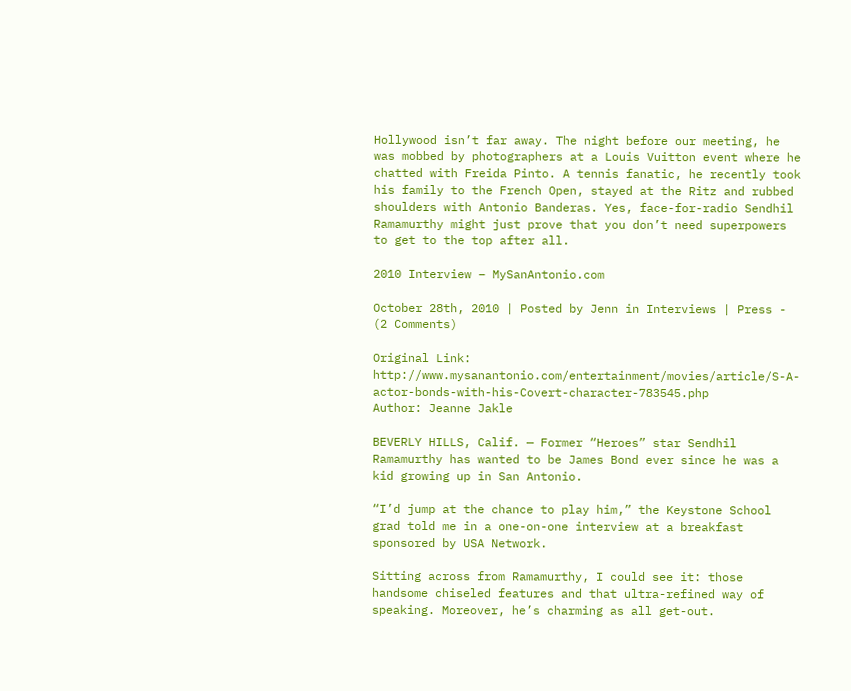Hollywood isn’t far away. The night before our meeting, he was mobbed by photographers at a Louis Vuitton event where he chatted with Freida Pinto. A tennis fanatic, he recently took his family to the French Open, stayed at the Ritz and rubbed shoulders with Antonio Banderas. Yes, face-for-radio Sendhil Ramamurthy might just prove that you don’t need superpowers to get to the top after all.

2010 Interview – MySanAntonio.com

October 28th, 2010 | Posted by Jenn in Interviews | Press - (2 Comments)

Original Link: http://www.mysanantonio.com/entertainment/movies/article/S-A-actor-bonds-with-his-Covert-character-783545.php
Author: Jeanne Jakle

BEVERLY HILLS, Calif. — Former “Heroes” star Sendhil Ramamurthy has wanted to be James Bond ever since he was a kid growing up in San Antonio.

“I’d jump at the chance to play him,” the Keystone School grad told me in a one-on-one interview at a breakfast sponsored by USA Network.

Sitting across from Ramamurthy, I could see it: those handsome chiseled features and that ultra-refined way of speaking. Moreover, he’s charming as all get-out.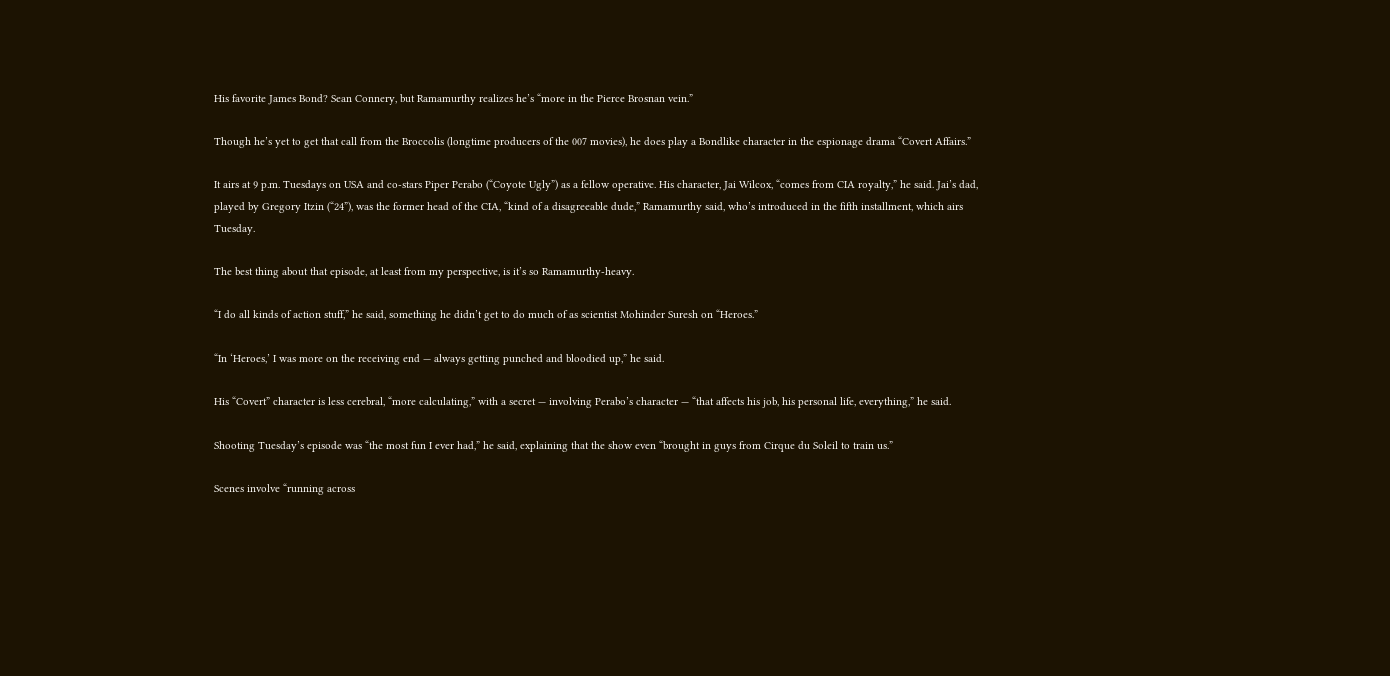His favorite James Bond? Sean Connery, but Ramamurthy realizes he’s “more in the Pierce Brosnan vein.”

Though he’s yet to get that call from the Broccolis (longtime producers of the 007 movies), he does play a Bondlike character in the espionage drama “Covert Affairs.”

It airs at 9 p.m. Tuesdays on USA and co-stars Piper Perabo (“Coyote Ugly”) as a fellow operative. His character, Jai Wilcox, “comes from CIA royalty,” he said. Jai’s dad, played by Gregory Itzin (“24”), was the former head of the CIA, “kind of a disagreeable dude,” Ramamurthy said, who’s introduced in the fifth installment, which airs Tuesday.

The best thing about that episode, at least from my perspective, is it’s so Ramamurthy-heavy.

“I do all kinds of action stuff,” he said, something he didn’t get to do much of as scientist Mohinder Suresh on “Heroes.”

“In ‘Heroes,’ I was more on the receiving end — always getting punched and bloodied up,” he said.

His “Covert” character is less cerebral, “more calculating,” with a secret — involving Perabo’s character — “that affects his job, his personal life, everything,” he said.

Shooting Tuesday’s episode was “the most fun I ever had,” he said, explaining that the show even “brought in guys from Cirque du Soleil to train us.”

Scenes involve “running across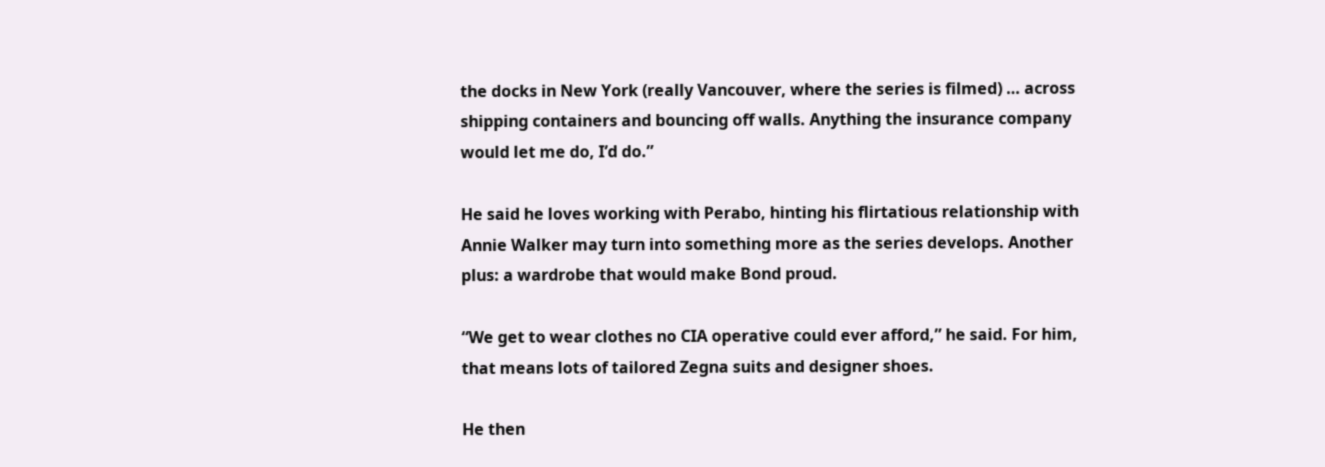the docks in New York (really Vancouver, where the series is filmed) … across shipping containers and bouncing off walls. Anything the insurance company would let me do, I’d do.”

He said he loves working with Perabo, hinting his flirtatious relationship with Annie Walker may turn into something more as the series develops. Another plus: a wardrobe that would make Bond proud.

“We get to wear clothes no CIA operative could ever afford,” he said. For him, that means lots of tailored Zegna suits and designer shoes.

He then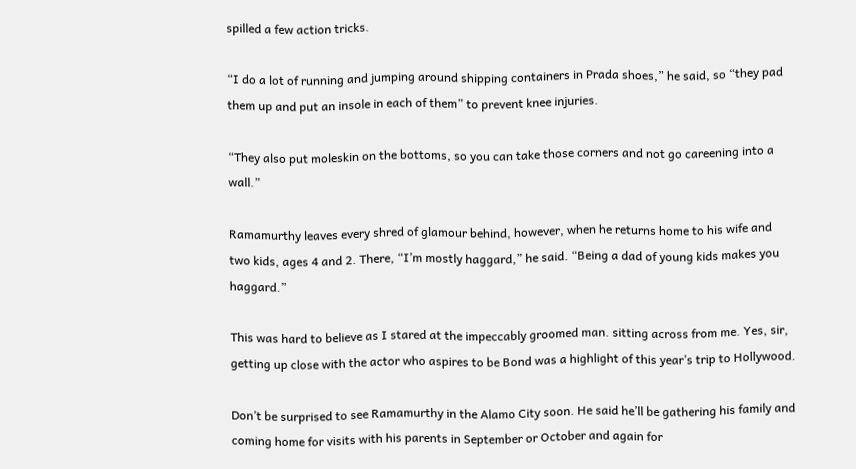spilled a few action tricks.

“I do a lot of running and jumping around shipping containers in Prada shoes,” he said, so “they pad them up and put an insole in each of them” to prevent knee injuries.

“They also put moleskin on the bottoms, so you can take those corners and not go careening into a wall.”

Ramamurthy leaves every shred of glamour behind, however, when he returns home to his wife and two kids, ages 4 and 2. There, “I’m mostly haggard,” he said. “Being a dad of young kids makes you haggard.”

This was hard to believe as I stared at the impeccably groomed man. sitting across from me. Yes, sir, getting up close with the actor who aspires to be Bond was a highlight of this year’s trip to Hollywood.

Don’t be surprised to see Ramamurthy in the Alamo City soon. He said he’ll be gathering his family and coming home for visits with his parents in September or October and again for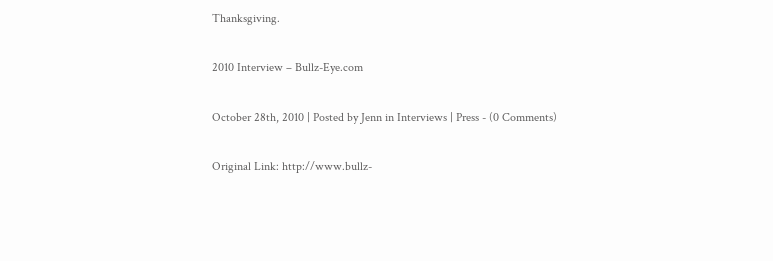Thanksgiving.

2010 Interview – Bullz-Eye.com

October 28th, 2010 | Posted by Jenn in Interviews | Press - (0 Comments)

Original Link: http://www.bullz-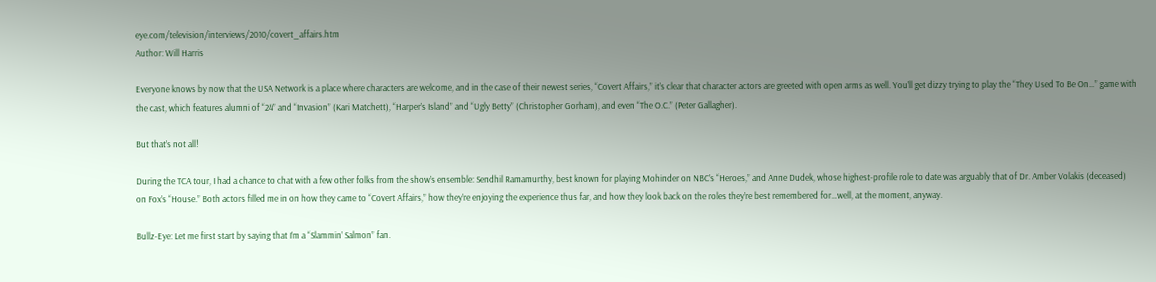eye.com/television/interviews/2010/covert_affairs.htm
Author: Will Harris

Everyone knows by now that the USA Network is a place where characters are welcome, and in the case of their newest series, “Covert Affairs,” it’s clear that character actors are greeted with open arms as well. You’ll get dizzy trying to play the “They Used To Be On…” game with the cast, which features alumni of “24” and “Invasion” (Kari Matchett), “Harper’s Island” and “Ugly Betty” (Christopher Gorham), and even “The O.C.” (Peter Gallagher).

But that’s not all!

During the TCA tour, I had a chance to chat with a few other folks from the show’s ensemble: Sendhil Ramamurthy, best known for playing Mohinder on NBC’s “Heroes,” and Anne Dudek, whose highest-profile role to date was arguably that of Dr. Amber Volakis (deceased) on Fox’s “House.” Both actors filled me in on how they came to “Covert Affairs,” how they’re enjoying the experience thus far, and how they look back on the roles they’re best remembered for…well, at the moment, anyway.

Bullz-Eye: Let me first start by saying that I’m a “Slammin’ Salmon” fan.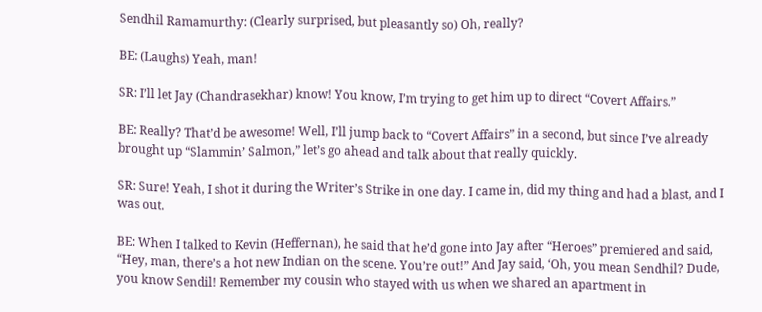Sendhil Ramamurthy: (Clearly surprised, but pleasantly so) Oh, really?

BE: (Laughs) Yeah, man!

SR: I’ll let Jay (Chandrasekhar) know! You know, I’m trying to get him up to direct “Covert Affairs.”

BE: Really? That’d be awesome! Well, I’ll jump back to “Covert Affairs” in a second, but since I’ve already brought up “Slammin’ Salmon,” let’s go ahead and talk about that really quickly.

SR: Sure! Yeah, I shot it during the Writer’s Strike in one day. I came in, did my thing and had a blast, and I was out.

BE: When I talked to Kevin (Heffernan), he said that he’d gone into Jay after “Heroes” premiered and said, “Hey, man, there’s a hot new Indian on the scene. You’re out!” And Jay said, ‘Oh, you mean Sendhil? Dude, you know Sendil! Remember my cousin who stayed with us when we shared an apartment in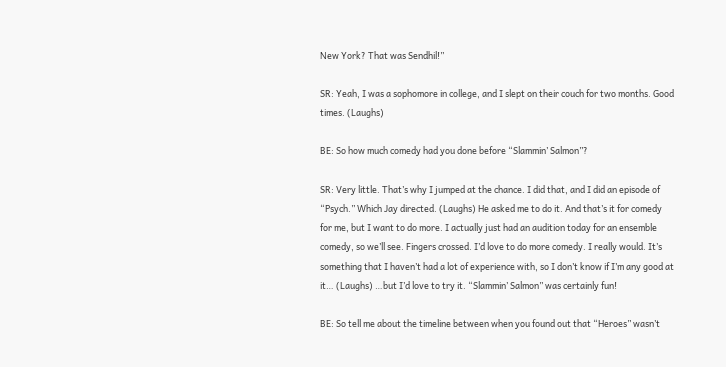New York? That was Sendhil!”

SR: Yeah, I was a sophomore in college, and I slept on their couch for two months. Good times. (Laughs)

BE: So how much comedy had you done before “Slammin’ Salmon”?

SR: Very little. That’s why I jumped at the chance. I did that, and I did an episode of “Psych.” Which Jay directed. (Laughs) He asked me to do it. And that’s it for comedy for me, but I want to do more. I actually just had an audition today for an ensemble comedy, so we’ll see. Fingers crossed. I’d love to do more comedy. I really would. It’s something that I haven’t had a lot of experience with, so I don’t know if I’m any good at it… (Laughs) …but I’d love to try it. “Slammin’ Salmon” was certainly fun!

BE: So tell me about the timeline between when you found out that “Heroes” wasn’t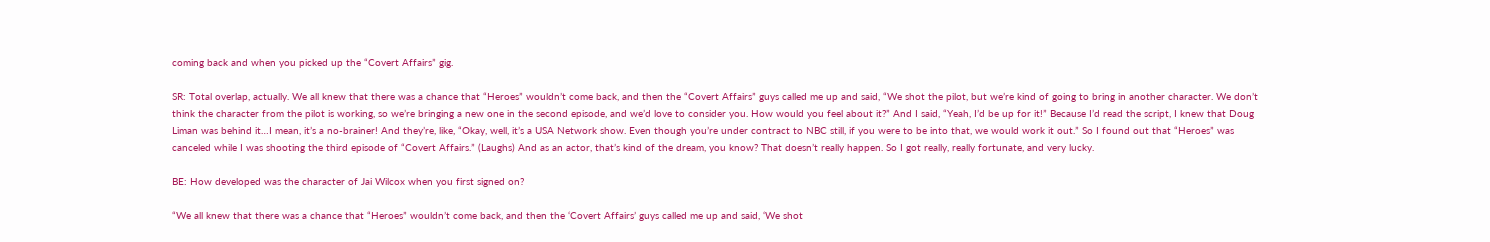coming back and when you picked up the “Covert Affairs” gig.

SR: Total overlap, actually. We all knew that there was a chance that “Heroes” wouldn’t come back, and then the “Covert Affairs” guys called me up and said, “We shot the pilot, but we’re kind of going to bring in another character. We don’t think the character from the pilot is working, so we’re bringing a new one in the second episode, and we’d love to consider you. How would you feel about it?” And I said, “Yeah, I’d be up for it!” Because I’d read the script, I knew that Doug Liman was behind it…I mean, it’s a no-brainer! And they’re, like, “Okay, well, it’s a USA Network show. Even though you’re under contract to NBC still, if you were to be into that, we would work it out.” So I found out that “Heroes” was canceled while I was shooting the third episode of “Covert Affairs.” (Laughs) And as an actor, that’s kind of the dream, you know? That doesn’t really happen. So I got really, really fortunate, and very lucky.

BE: How developed was the character of Jai Wilcox when you first signed on?

“We all knew that there was a chance that “Heroes” wouldn’t come back, and then the ‘Covert Affairs’ guys called me up and said, ‘We shot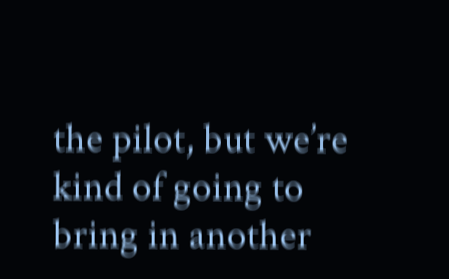the pilot, but we’re kind of going to bring in another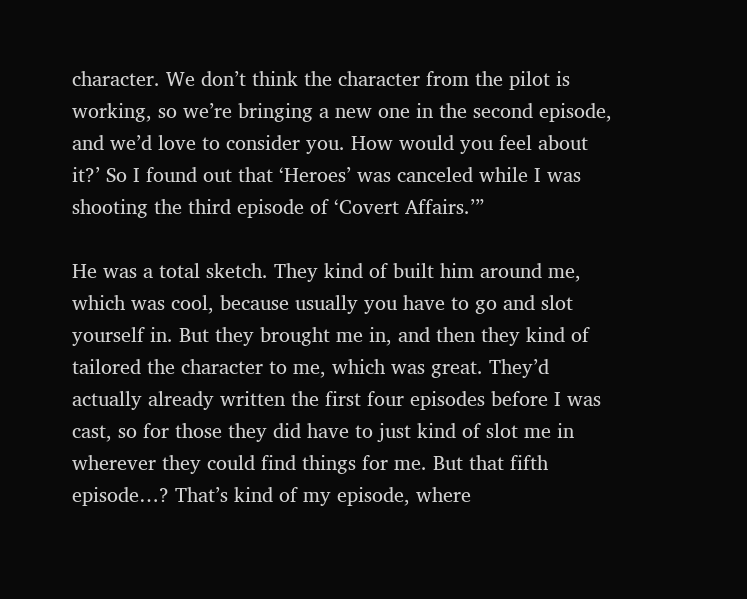character. We don’t think the character from the pilot is working, so we’re bringing a new one in the second episode, and we’d love to consider you. How would you feel about it?’ So I found out that ‘Heroes’ was canceled while I was shooting the third episode of ‘Covert Affairs.’”

He was a total sketch. They kind of built him around me, which was cool, because usually you have to go and slot yourself in. But they brought me in, and then they kind of tailored the character to me, which was great. They’d actually already written the first four episodes before I was cast, so for those they did have to just kind of slot me in wherever they could find things for me. But that fifth episode…? That’s kind of my episode, where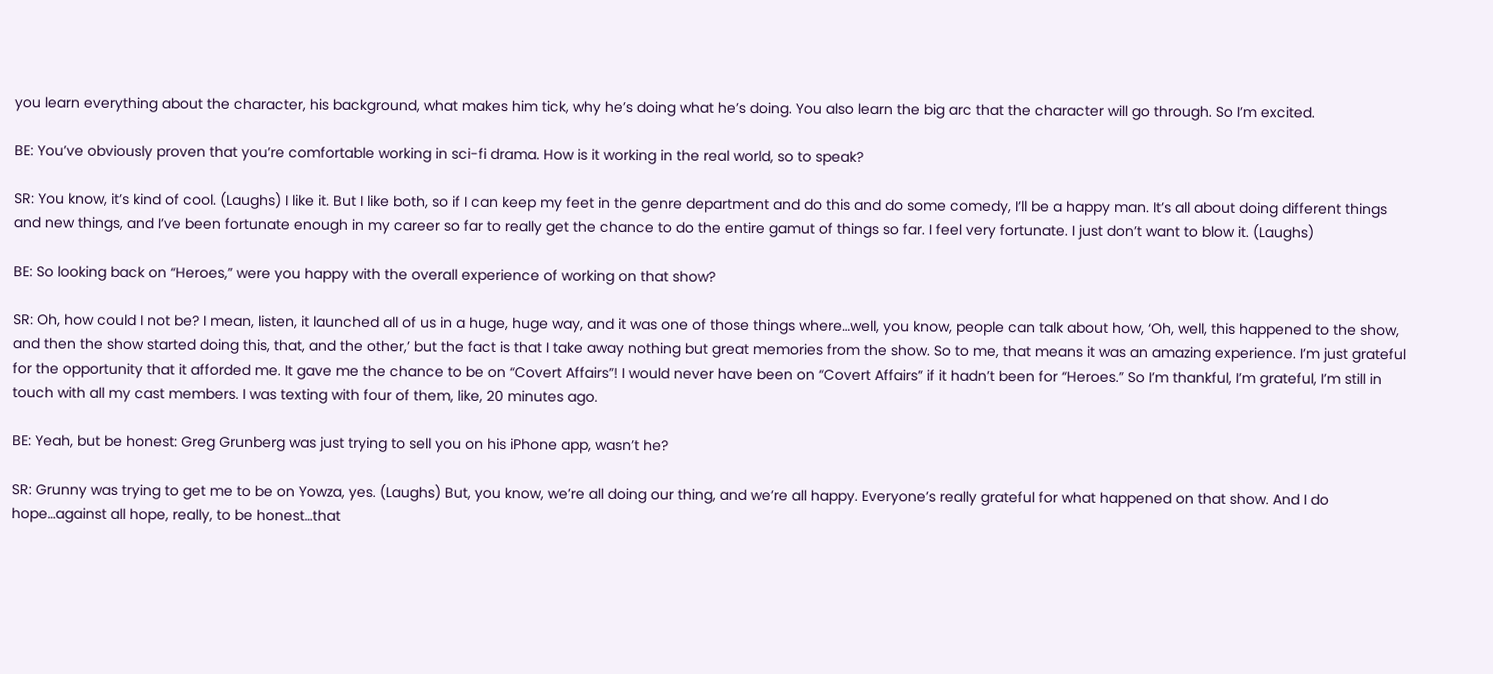you learn everything about the character, his background, what makes him tick, why he’s doing what he’s doing. You also learn the big arc that the character will go through. So I’m excited.

BE: You’ve obviously proven that you’re comfortable working in sci-fi drama. How is it working in the real world, so to speak?

SR: You know, it’s kind of cool. (Laughs) I like it. But I like both, so if I can keep my feet in the genre department and do this and do some comedy, I’ll be a happy man. It’s all about doing different things and new things, and I’ve been fortunate enough in my career so far to really get the chance to do the entire gamut of things so far. I feel very fortunate. I just don’t want to blow it. (Laughs)

BE: So looking back on “Heroes,” were you happy with the overall experience of working on that show?

SR: Oh, how could I not be? I mean, listen, it launched all of us in a huge, huge way, and it was one of those things where…well, you know, people can talk about how, ‘Oh, well, this happened to the show, and then the show started doing this, that, and the other,’ but the fact is that I take away nothing but great memories from the show. So to me, that means it was an amazing experience. I’m just grateful for the opportunity that it afforded me. It gave me the chance to be on “Covert Affairs”! I would never have been on “Covert Affairs” if it hadn’t been for “Heroes.” So I’m thankful, I’m grateful, I’m still in touch with all my cast members. I was texting with four of them, like, 20 minutes ago.

BE: Yeah, but be honest: Greg Grunberg was just trying to sell you on his iPhone app, wasn’t he?

SR: Grunny was trying to get me to be on Yowza, yes. (Laughs) But, you know, we’re all doing our thing, and we’re all happy. Everyone’s really grateful for what happened on that show. And I do hope…against all hope, really, to be honest…that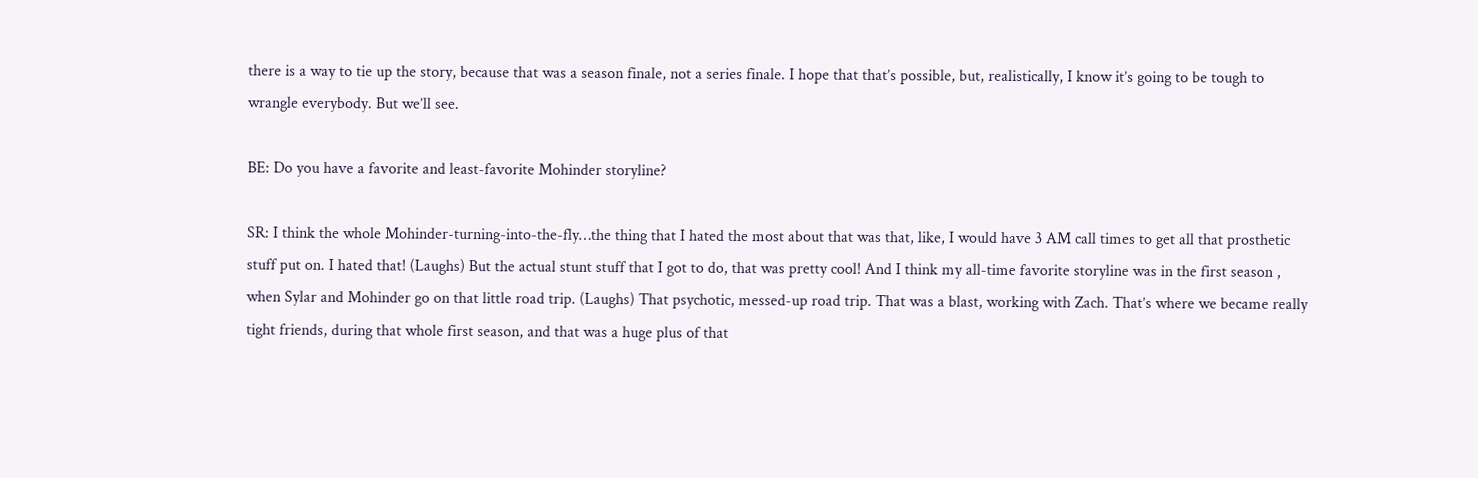there is a way to tie up the story, because that was a season finale, not a series finale. I hope that that’s possible, but, realistically, I know it’s going to be tough to wrangle everybody. But we’ll see.

BE: Do you have a favorite and least-favorite Mohinder storyline?

SR: I think the whole Mohinder-turning-into-the-fly…the thing that I hated the most about that was that, like, I would have 3 AM call times to get all that prosthetic stuff put on. I hated that! (Laughs) But the actual stunt stuff that I got to do, that was pretty cool! And I think my all-time favorite storyline was in the first season , when Sylar and Mohinder go on that little road trip. (Laughs) That psychotic, messed-up road trip. That was a blast, working with Zach. That’s where we became really tight friends, during that whole first season, and that was a huge plus of that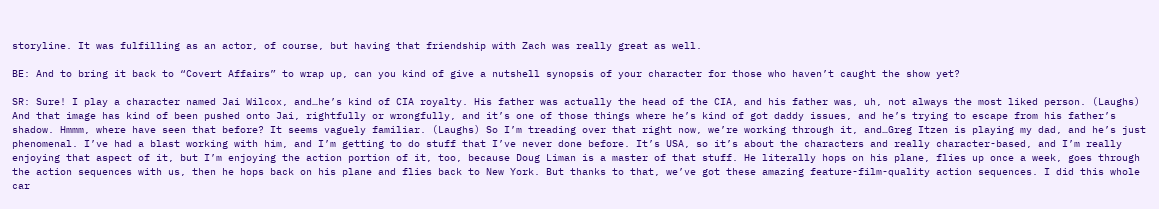storyline. It was fulfilling as an actor, of course, but having that friendship with Zach was really great as well.

BE: And to bring it back to “Covert Affairs” to wrap up, can you kind of give a nutshell synopsis of your character for those who haven’t caught the show yet?

SR: Sure! I play a character named Jai Wilcox, and…he’s kind of CIA royalty. His father was actually the head of the CIA, and his father was, uh, not always the most liked person. (Laughs) And that image has kind of been pushed onto Jai, rightfully or wrongfully, and it’s one of those things where he’s kind of got daddy issues, and he’s trying to escape from his father’s shadow. Hmmm, where have seen that before? It seems vaguely familiar. (Laughs) So I’m treading over that right now, we’re working through it, and…Greg Itzen is playing my dad, and he’s just phenomenal. I’ve had a blast working with him, and I’m getting to do stuff that I’ve never done before. It’s USA, so it’s about the characters and really character-based, and I’m really enjoying that aspect of it, but I’m enjoying the action portion of it, too, because Doug Liman is a master of that stuff. He literally hops on his plane, flies up once a week, goes through the action sequences with us, then he hops back on his plane and flies back to New York. But thanks to that, we’ve got these amazing feature-film-quality action sequences. I did this whole car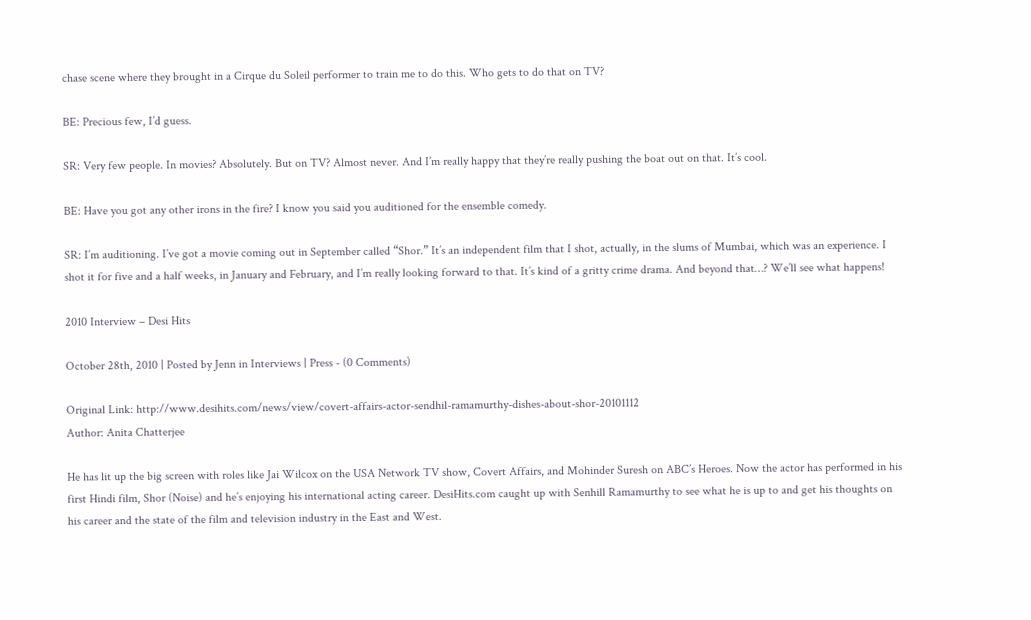chase scene where they brought in a Cirque du Soleil performer to train me to do this. Who gets to do that on TV?

BE: Precious few, I’d guess.

SR: Very few people. In movies? Absolutely. But on TV? Almost never. And I’m really happy that they’re really pushing the boat out on that. It’s cool.

BE: Have you got any other irons in the fire? I know you said you auditioned for the ensemble comedy.

SR: I’m auditioning. I’ve got a movie coming out in September called “Shor.” It’s an independent film that I shot, actually, in the slums of Mumbai, which was an experience. I shot it for five and a half weeks, in January and February, and I’m really looking forward to that. It’s kind of a gritty crime drama. And beyond that…? We’ll see what happens!

2010 Interview – Desi Hits

October 28th, 2010 | Posted by Jenn in Interviews | Press - (0 Comments)

Original Link: http://www.desihits.com/news/view/covert-affairs-actor-sendhil-ramamurthy-dishes-about-shor-20101112
Author: Anita Chatterjee

He has lit up the big screen with roles like Jai Wilcox on the USA Network TV show, Covert Affairs, and Mohinder Suresh on ABC’s Heroes. Now the actor has performed in his first Hindi film, Shor (Noise) and he’s enjoying his international acting career. DesiHits.com caught up with Senhill Ramamurthy to see what he is up to and get his thoughts on his career and the state of the film and television industry in the East and West.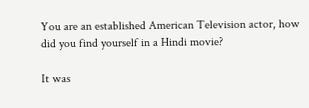You are an established American Television actor, how did you find yourself in a Hindi movie?

It was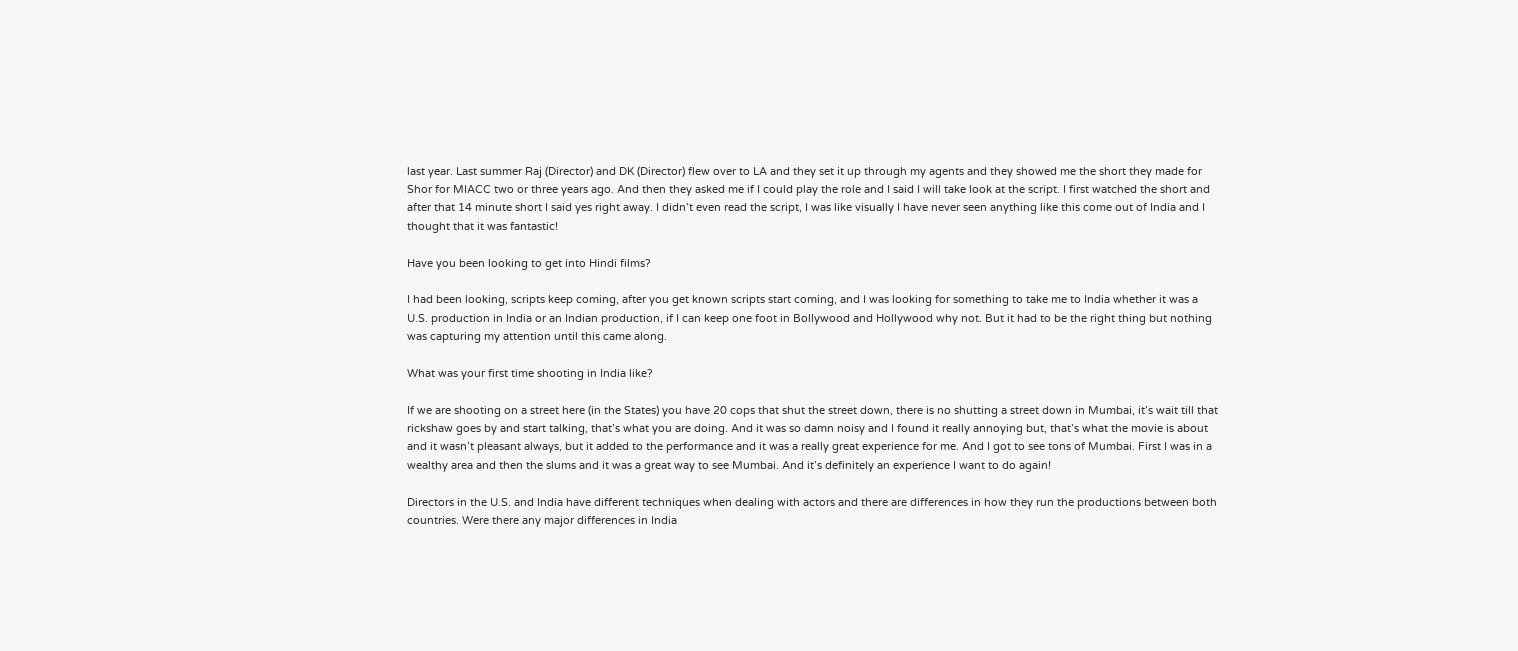last year. Last summer Raj (Director) and DK (Director) flew over to LA and they set it up through my agents and they showed me the short they made for Shor for MIACC two or three years ago. And then they asked me if I could play the role and I said I will take look at the script. I first watched the short and after that 14 minute short I said yes right away. I didn’t even read the script, I was like visually I have never seen anything like this come out of India and I thought that it was fantastic!

Have you been looking to get into Hindi films?

I had been looking, scripts keep coming, after you get known scripts start coming, and I was looking for something to take me to India whether it was a U.S. production in India or an Indian production, if I can keep one foot in Bollywood and Hollywood why not. But it had to be the right thing but nothing was capturing my attention until this came along.

What was your first time shooting in India like?

If we are shooting on a street here (in the States) you have 20 cops that shut the street down, there is no shutting a street down in Mumbai, it’s wait till that rickshaw goes by and start talking, that’s what you are doing. And it was so damn noisy and I found it really annoying but, that’s what the movie is about and it wasn’t pleasant always, but it added to the performance and it was a really great experience for me. And I got to see tons of Mumbai. First I was in a wealthy area and then the slums and it was a great way to see Mumbai. And it’s definitely an experience I want to do again!

Directors in the U.S. and India have different techniques when dealing with actors and there are differences in how they run the productions between both countries. Were there any major differences in India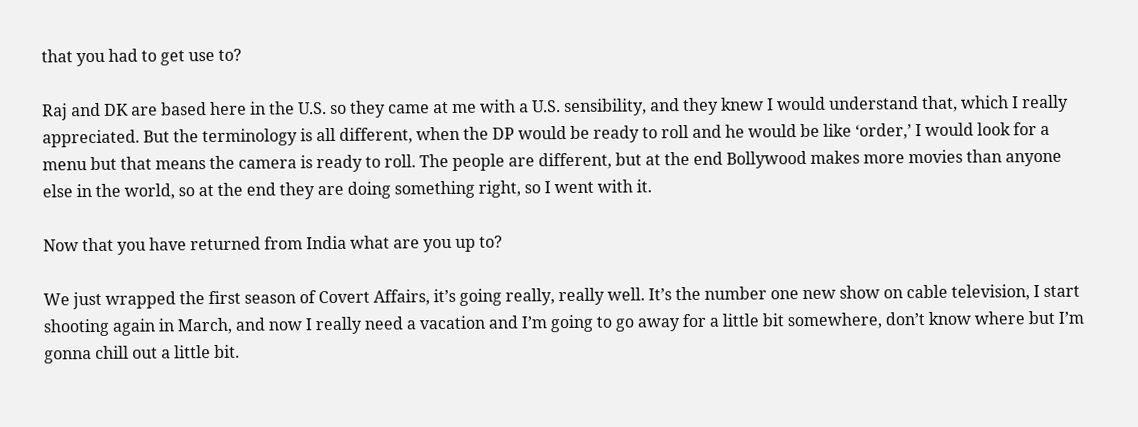that you had to get use to?

Raj and DK are based here in the U.S. so they came at me with a U.S. sensibility, and they knew I would understand that, which I really appreciated. But the terminology is all different, when the DP would be ready to roll and he would be like ‘order,’ I would look for a menu but that means the camera is ready to roll. The people are different, but at the end Bollywood makes more movies than anyone else in the world, so at the end they are doing something right, so I went with it.

Now that you have returned from India what are you up to?

We just wrapped the first season of Covert Affairs, it’s going really, really well. It’s the number one new show on cable television, I start shooting again in March, and now I really need a vacation and I’m going to go away for a little bit somewhere, don’t know where but I’m gonna chill out a little bit.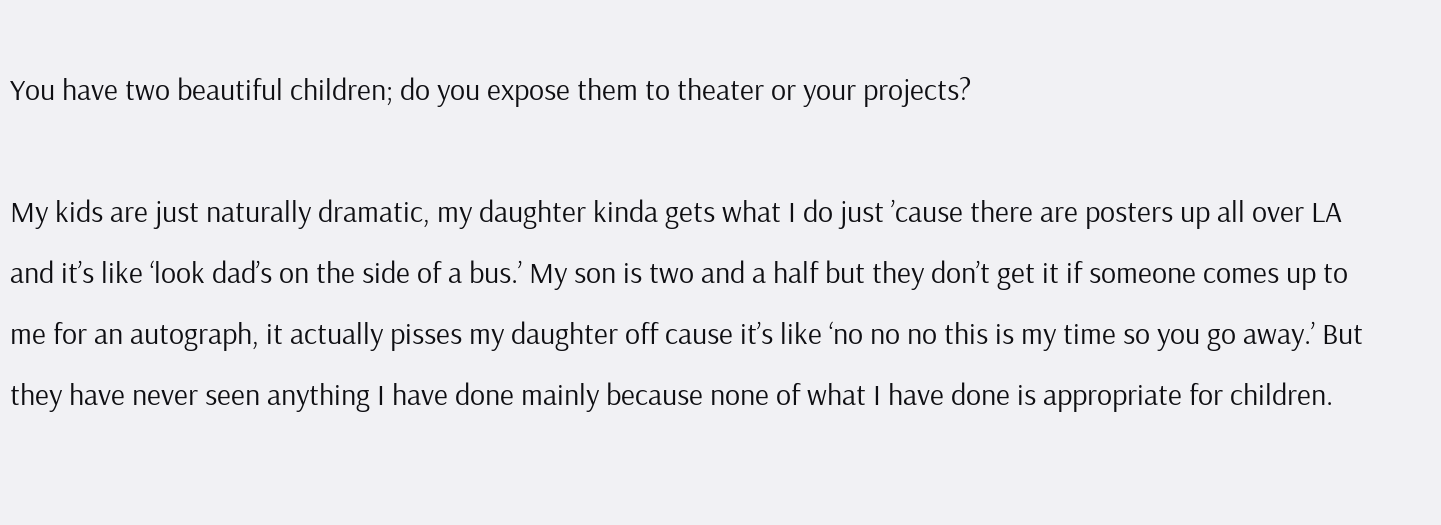You have two beautiful children; do you expose them to theater or your projects?

My kids are just naturally dramatic, my daughter kinda gets what I do just ’cause there are posters up all over LA and it’s like ‘look dad’s on the side of a bus.’ My son is two and a half but they don’t get it if someone comes up to me for an autograph, it actually pisses my daughter off cause it’s like ‘no no no this is my time so you go away.’ But they have never seen anything I have done mainly because none of what I have done is appropriate for children.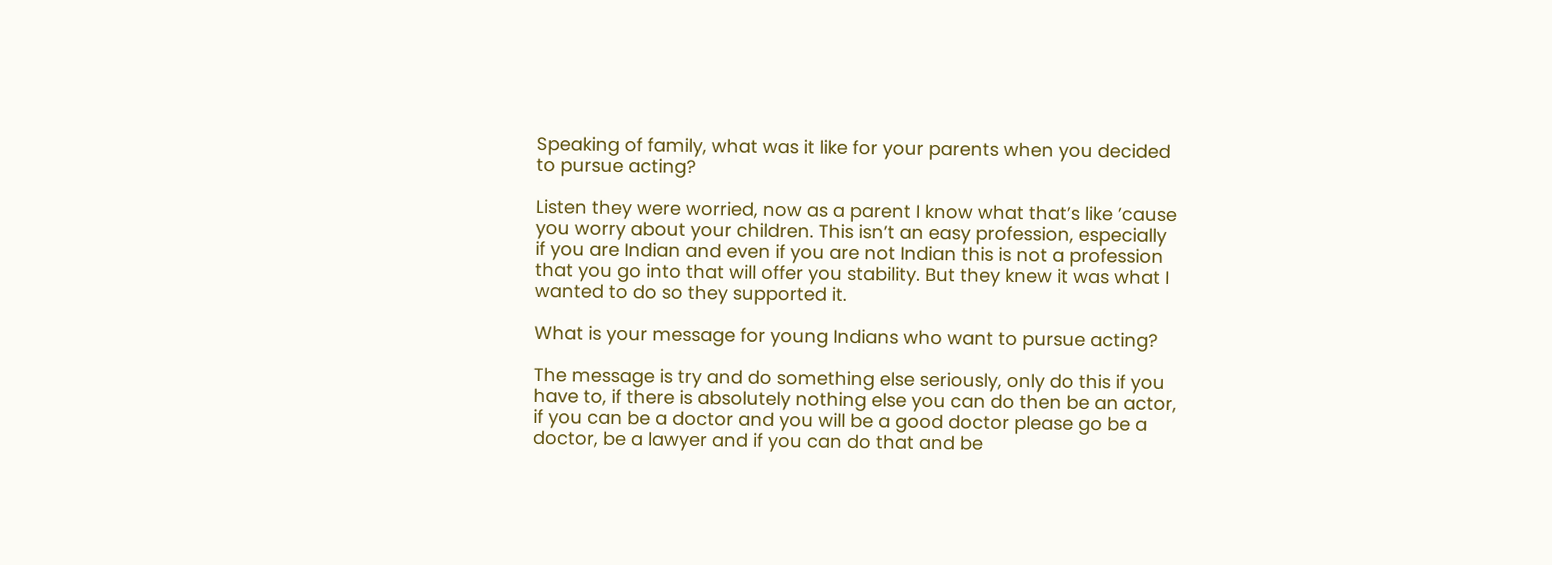Speaking of family, what was it like for your parents when you decided to pursue acting?

Listen they were worried, now as a parent I know what that’s like ’cause you worry about your children. This isn’t an easy profession, especially if you are Indian and even if you are not Indian this is not a profession that you go into that will offer you stability. But they knew it was what I wanted to do so they supported it.

What is your message for young Indians who want to pursue acting?

The message is try and do something else seriously, only do this if you have to, if there is absolutely nothing else you can do then be an actor, if you can be a doctor and you will be a good doctor please go be a doctor, be a lawyer and if you can do that and be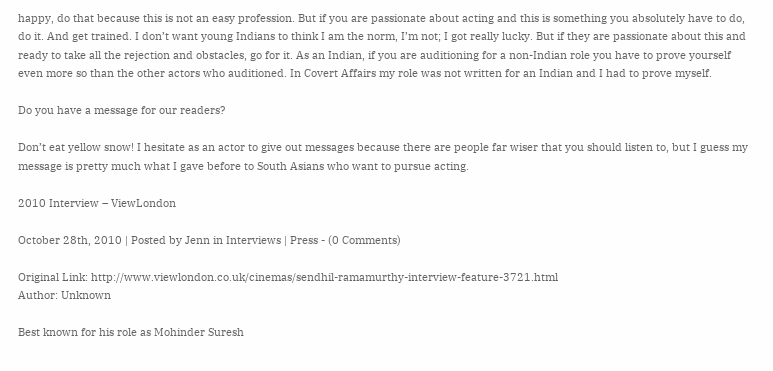happy, do that because this is not an easy profession. But if you are passionate about acting and this is something you absolutely have to do, do it. And get trained. I don’t want young Indians to think I am the norm, I’m not; I got really lucky. But if they are passionate about this and ready to take all the rejection and obstacles, go for it. As an Indian, if you are auditioning for a non-Indian role you have to prove yourself even more so than the other actors who auditioned. In Covert Affairs my role was not written for an Indian and I had to prove myself.

Do you have a message for our readers?

Don’t eat yellow snow! I hesitate as an actor to give out messages because there are people far wiser that you should listen to, but I guess my message is pretty much what I gave before to South Asians who want to pursue acting.

2010 Interview – ViewLondon

October 28th, 2010 | Posted by Jenn in Interviews | Press - (0 Comments)

Original Link: http://www.viewlondon.co.uk/cinemas/sendhil-ramamurthy-interview-feature-3721.html
Author: Unknown

Best known for his role as Mohinder Suresh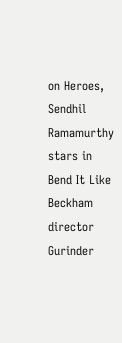on Heroes, Sendhil Ramamurthy stars in Bend It Like Beckham director Gurinder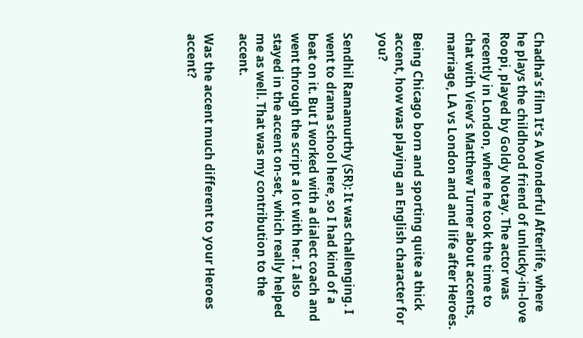Chadha’s film It’s A Wonderful Afterlife, where he plays the childhood friend of unlucky-in-love Roopi, played by Goldy Notay. The actor was recently in London, where he took the time to chat with View’s Matthew Turner about accents, marriage, LA vs London and and life after Heroes.

Being Chicago born and sporting quite a thick accent, how was playing an English character for you?

Sendhil Ramamurthy (SR): It was challenging. I went to drama school here, so I had kind of a beat on it. But I worked with a dialect coach and went through the script a lot with her. I also stayed in the accent on-set, which really helped me as well. That was my contribution to the accent.

Was the accent much different to your Heroes accent?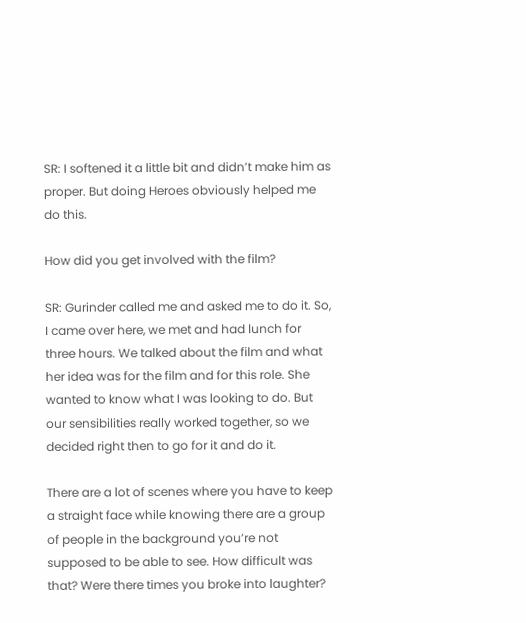SR: I softened it a little bit and didn’t make him as proper. But doing Heroes obviously helped me do this.

How did you get involved with the film?

SR: Gurinder called me and asked me to do it. So, I came over here, we met and had lunch for three hours. We talked about the film and what her idea was for the film and for this role. She wanted to know what I was looking to do. But our sensibilities really worked together, so we decided right then to go for it and do it.

There are a lot of scenes where you have to keep a straight face while knowing there are a group of people in the background you’re not supposed to be able to see. How difficult was that? Were there times you broke into laughter?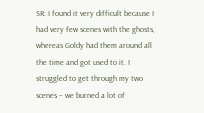SR: I found it very difficult because I had very few scenes with the ghosts, whereas Goldy had them around all the time and got used to it. I struggled to get through my two scenes – we burned a lot of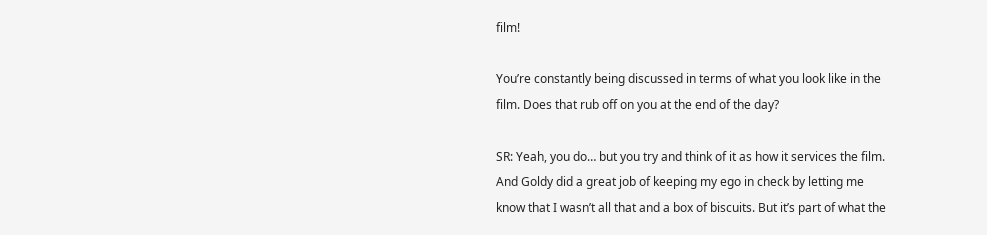film!

You’re constantly being discussed in terms of what you look like in the film. Does that rub off on you at the end of the day?

SR: Yeah, you do… but you try and think of it as how it services the film. And Goldy did a great job of keeping my ego in check by letting me know that I wasn’t all that and a box of biscuits. But it’s part of what the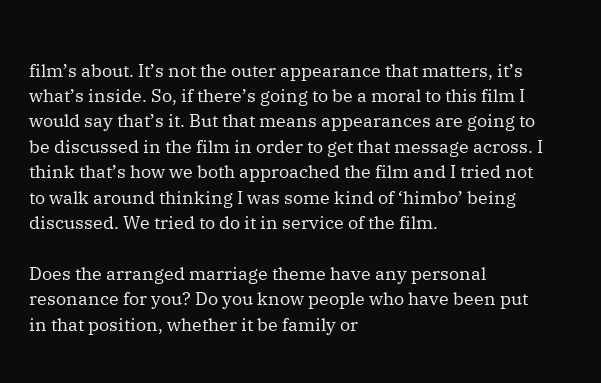film’s about. It’s not the outer appearance that matters, it’s what’s inside. So, if there’s going to be a moral to this film I would say that’s it. But that means appearances are going to be discussed in the film in order to get that message across. I think that’s how we both approached the film and I tried not to walk around thinking I was some kind of ‘himbo’ being discussed. We tried to do it in service of the film.

Does the arranged marriage theme have any personal resonance for you? Do you know people who have been put in that position, whether it be family or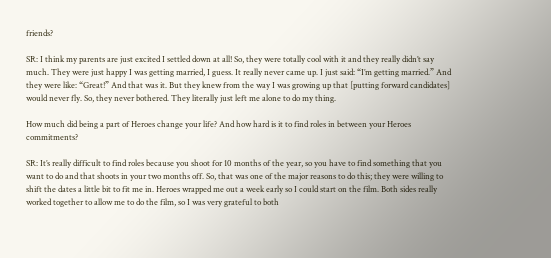friends?

SR: I think my parents are just excited I settled down at all! So, they were totally cool with it and they really didn’t say much. They were just happy I was getting married, I guess. It really never came up. I just said: “I’m getting married.” And they were like: “Great!” And that was it. But they knew from the way I was growing up that [putting forward candidates] would never fly. So, they never bothered. They literally just left me alone to do my thing.

How much did being a part of Heroes change your life? And how hard is it to find roles in between your Heroes commitments?

SR: It’s really difficult to find roles because you shoot for 10 months of the year, so you have to find something that you want to do and that shoots in your two months off. So, that was one of the major reasons to do this; they were willing to shift the dates a little bit to fit me in. Heroes wrapped me out a week early so I could start on the film. Both sides really worked together to allow me to do the film, so I was very grateful to both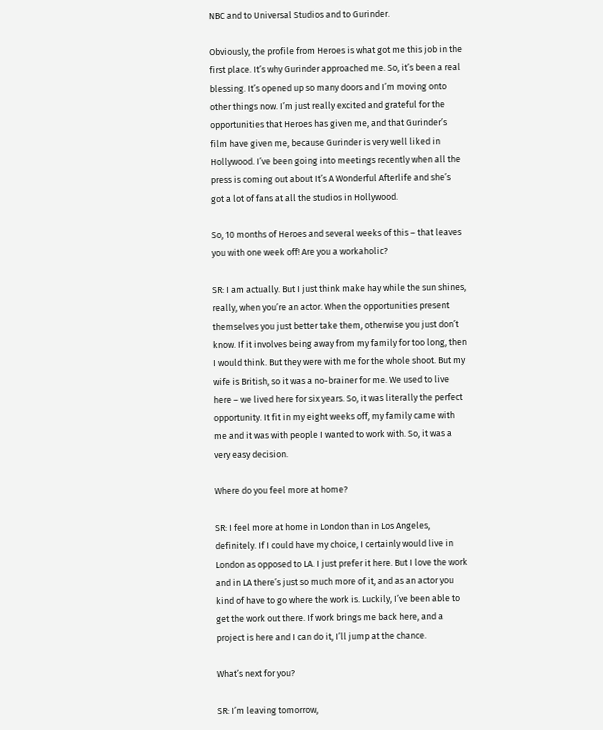NBC and to Universal Studios and to Gurinder.

Obviously, the profile from Heroes is what got me this job in the first place. It’s why Gurinder approached me. So, it’s been a real blessing. It’s opened up so many doors and I’m moving onto other things now. I’m just really excited and grateful for the opportunities that Heroes has given me, and that Gurinder’s film have given me, because Gurinder is very well liked in Hollywood. I’ve been going into meetings recently when all the press is coming out about It’s A Wonderful Afterlife and she’s got a lot of fans at all the studios in Hollywood.

So, 10 months of Heroes and several weeks of this – that leaves you with one week off! Are you a workaholic?

SR: I am actually. But I just think make hay while the sun shines, really, when you’re an actor. When the opportunities present themselves you just better take them, otherwise you just don’t know. If it involves being away from my family for too long, then I would think. But they were with me for the whole shoot. But my wife is British, so it was a no-brainer for me. We used to live here – we lived here for six years. So, it was literally the perfect opportunity. It fit in my eight weeks off, my family came with me and it was with people I wanted to work with. So, it was a very easy decision.

Where do you feel more at home?

SR: I feel more at home in London than in Los Angeles, definitely. If I could have my choice, I certainly would live in London as opposed to LA. I just prefer it here. But I love the work and in LA there’s just so much more of it, and as an actor you kind of have to go where the work is. Luckily, I’ve been able to get the work out there. If work brings me back here, and a project is here and I can do it, I’ll jump at the chance.

What’s next for you?

SR: I’m leaving tomorrow,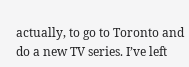actually, to go to Toronto and do a new TV series. I’ve left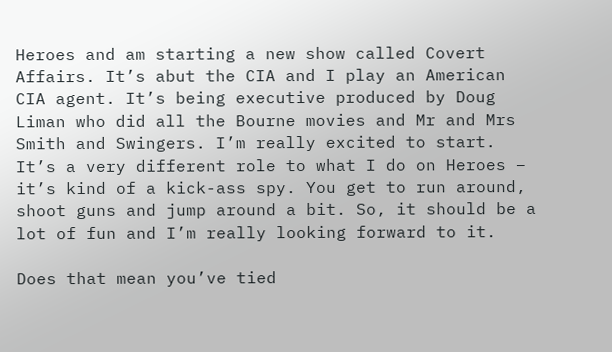Heroes and am starting a new show called Covert Affairs. It’s abut the CIA and I play an American CIA agent. It’s being executive produced by Doug Liman who did all the Bourne movies and Mr and Mrs Smith and Swingers. I’m really excited to start. It’s a very different role to what I do on Heroes – it’s kind of a kick-ass spy. You get to run around, shoot guns and jump around a bit. So, it should be a lot of fun and I’m really looking forward to it.

Does that mean you’ve tied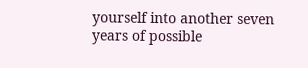yourself into another seven years of possible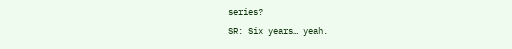series?
SR: Six years… yeah.